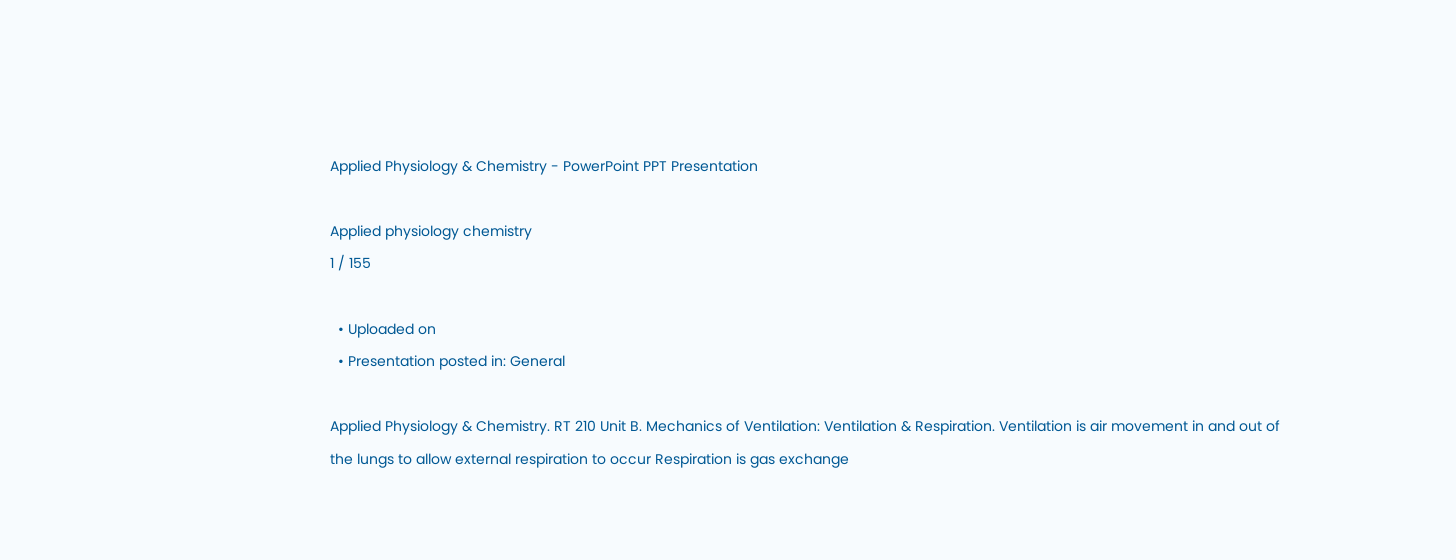Applied Physiology & Chemistry - PowerPoint PPT Presentation

Applied physiology chemistry
1 / 155

  • Uploaded on
  • Presentation posted in: General

Applied Physiology & Chemistry. RT 210 Unit B. Mechanics of Ventilation: Ventilation & Respiration. Ventilation is air movement in and out of the lungs to allow external respiration to occur Respiration is gas exchange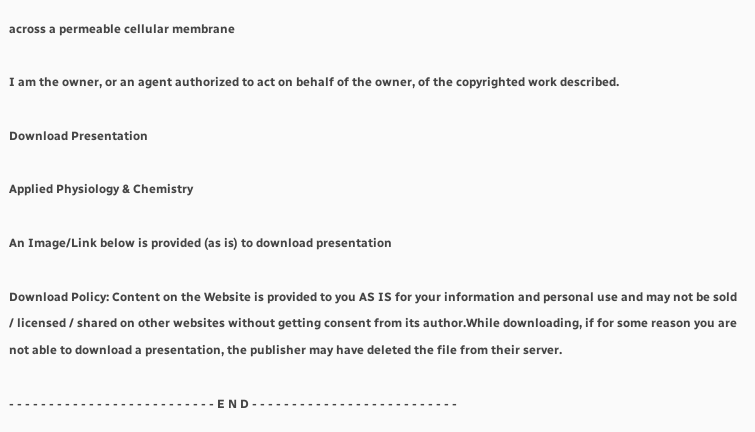across a permeable cellular membrane

I am the owner, or an agent authorized to act on behalf of the owner, of the copyrighted work described.

Download Presentation

Applied Physiology & Chemistry

An Image/Link below is provided (as is) to download presentation

Download Policy: Content on the Website is provided to you AS IS for your information and personal use and may not be sold / licensed / shared on other websites without getting consent from its author.While downloading, if for some reason you are not able to download a presentation, the publisher may have deleted the file from their server.

- - - - - - - - - - - - - - - - - - - - - - - - - - E N D - - - - - - - - - - - - - - - - - - - - - - - - - -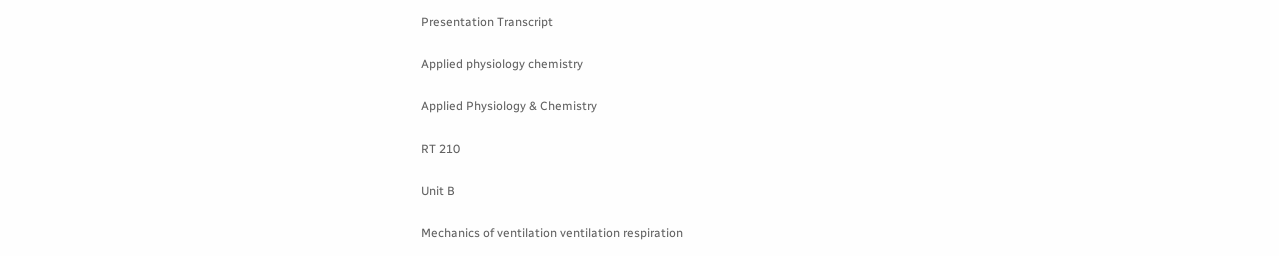Presentation Transcript

Applied physiology chemistry

Applied Physiology & Chemistry

RT 210

Unit B

Mechanics of ventilation ventilation respiration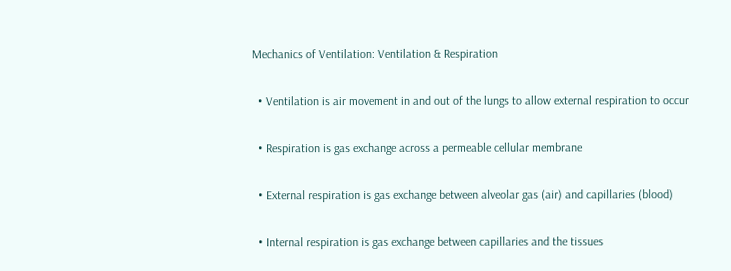Mechanics of Ventilation: Ventilation & Respiration

  • Ventilation is air movement in and out of the lungs to allow external respiration to occur

  • Respiration is gas exchange across a permeable cellular membrane

  • External respiration is gas exchange between alveolar gas (air) and capillaries (blood)

  • Internal respiration is gas exchange between capillaries and the tissues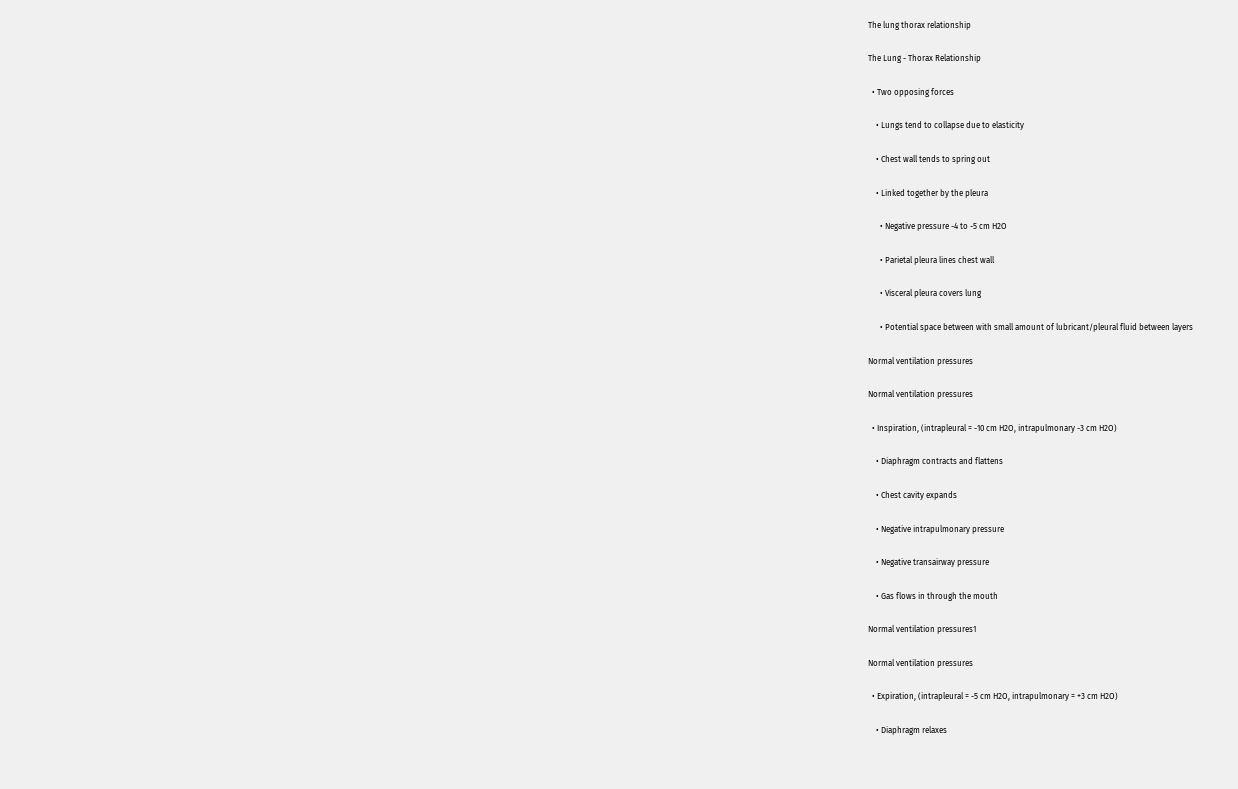The lung thorax relationship

The Lung - Thorax Relationship

  • Two opposing forces

    • Lungs tend to collapse due to elasticity

    • Chest wall tends to spring out

    • Linked together by the pleura

      • Negative pressure -4 to -5 cm H2O

      • Parietal pleura lines chest wall

      • Visceral pleura covers lung

      • Potential space between with small amount of lubricant/pleural fluid between layers

Normal ventilation pressures

Normal ventilation pressures

  • Inspiration, (intrapleural = -10 cm H2O, intrapulmonary -3 cm H2O)

    • Diaphragm contracts and flattens

    • Chest cavity expands

    • Negative intrapulmonary pressure

    • Negative transairway pressure

    • Gas flows in through the mouth

Normal ventilation pressures1

Normal ventilation pressures

  • Expiration, (intrapleural = -5 cm H2O, intrapulmonary = +3 cm H2O)

    • Diaphragm relaxes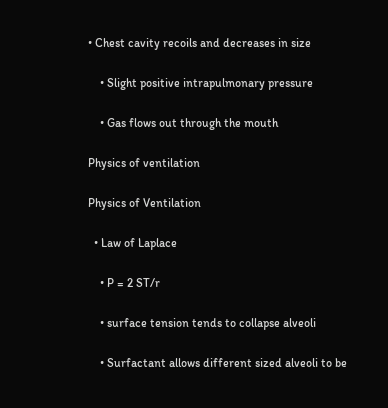• Chest cavity recoils and decreases in size

    • Slight positive intrapulmonary pressure

    • Gas flows out through the mouth

Physics of ventilation

Physics of Ventilation

  • Law of Laplace

    • P = 2 ST/r

    • surface tension tends to collapse alveoli

    • Surfactant allows different sized alveoli to be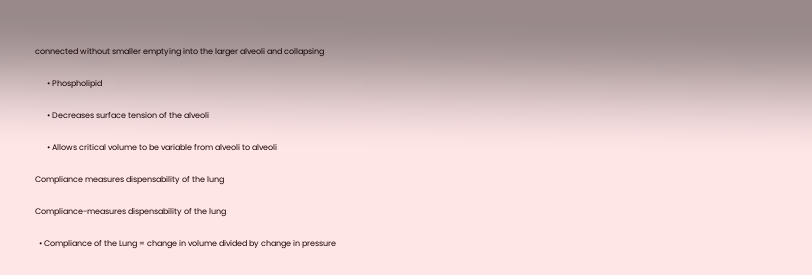connected without smaller emptying into the larger alveoli and collapsing

      • Phospholipid

      • Decreases surface tension of the alveoli

      • Allows critical volume to be variable from alveoli to alveoli

Compliance measures dispensability of the lung

Compliance-measures dispensability of the lung

  • Compliance of the Lung = change in volume divided by change in pressure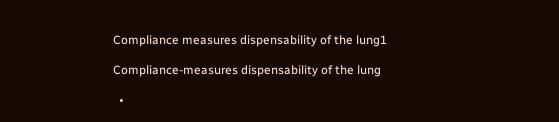Compliance measures dispensability of the lung1

Compliance-measures dispensability of the lung

  •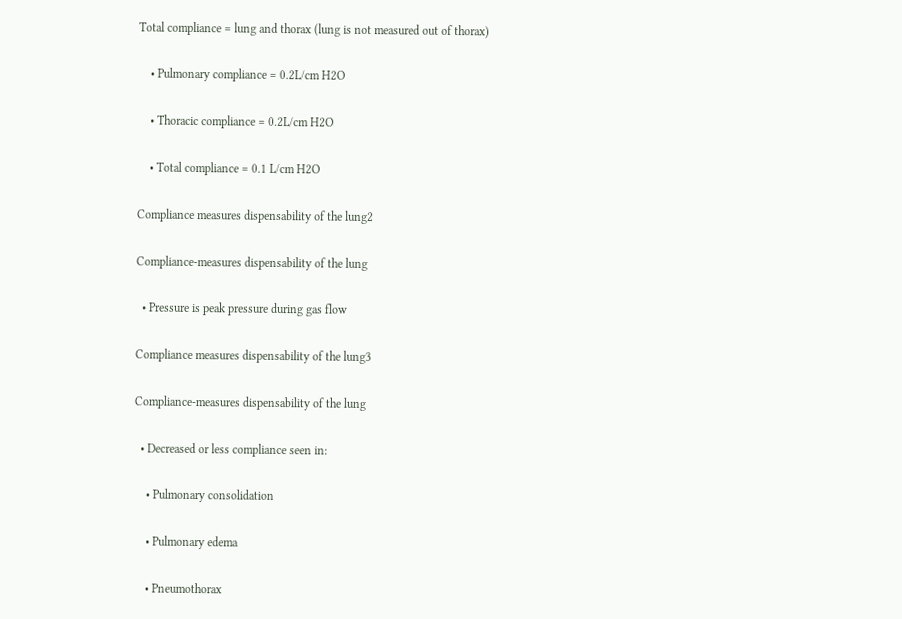Total compliance = lung and thorax (lung is not measured out of thorax)

    • Pulmonary compliance = 0.2L/cm H2O

    • Thoracic compliance = 0.2L/cm H2O

    • Total compliance = 0.1 L/cm H2O

Compliance measures dispensability of the lung2

Compliance-measures dispensability of the lung

  • Pressure is peak pressure during gas flow

Compliance measures dispensability of the lung3

Compliance-measures dispensability of the lung

  • Decreased or less compliance seen in:

    • Pulmonary consolidation

    • Pulmonary edema

    • Pneumothorax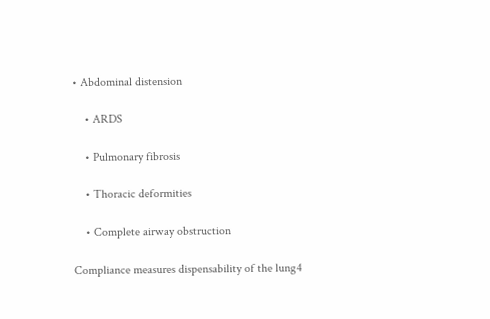• Abdominal distension

    • ARDS

    • Pulmonary fibrosis

    • Thoracic deformities

    • Complete airway obstruction

Compliance measures dispensability of the lung4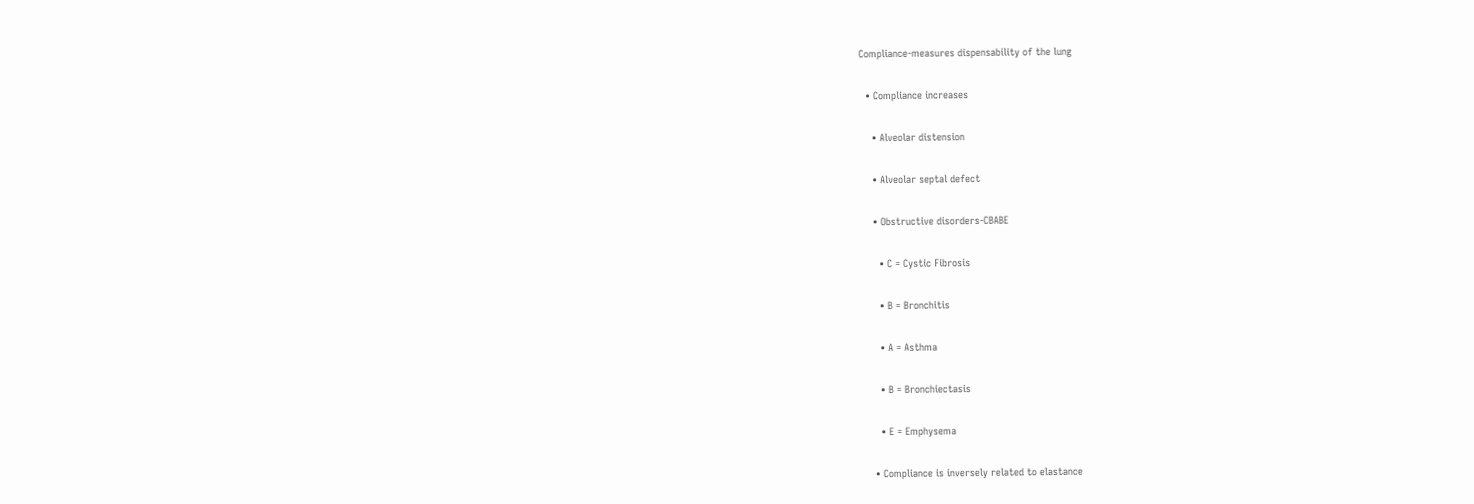Compliance-measures dispensability of the lung

  • Compliance increases

    • Alveolar distension

    • Alveolar septal defect

    • Obstructive disorders-CBABE

      • C = Cystic Fibrosis

      • B = Bronchitis

      • A = Asthma

      • B = Bronchiectasis

      • E = Emphysema

    • Compliance is inversely related to elastance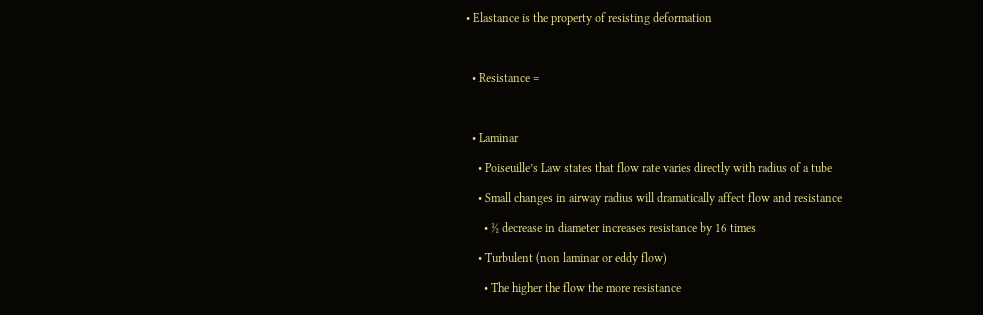• Elastance is the property of resisting deformation



  • Resistance =



  • Laminar

    • Poiseuille’s Law states that flow rate varies directly with radius of a tube

    • Small changes in airway radius will dramatically affect flow and resistance

      • ½ decrease in diameter increases resistance by 16 times

    • Turbulent (non laminar or eddy flow)

      • The higher the flow the more resistance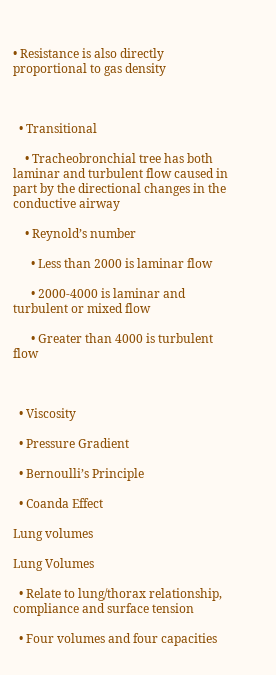• Resistance is also directly proportional to gas density



  • Transitional

    • Tracheobronchial tree has both laminar and turbulent flow caused in part by the directional changes in the conductive airway

    • Reynold’s number

      • Less than 2000 is laminar flow

      • 2000-4000 is laminar and turbulent or mixed flow

      • Greater than 4000 is turbulent flow



  • Viscosity

  • Pressure Gradient

  • Bernoulli’s Principle

  • Coanda Effect

Lung volumes

Lung Volumes

  • Relate to lung/thorax relationship, compliance and surface tension

  • Four volumes and four capacities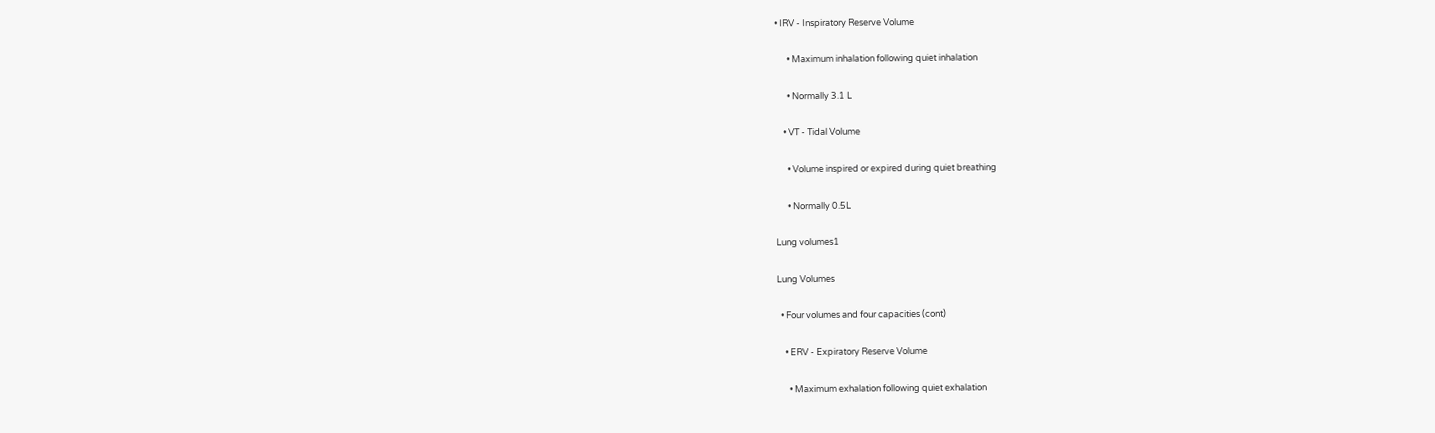• IRV - Inspiratory Reserve Volume

      • Maximum inhalation following quiet inhalation

      • Normally 3.1 L

    • VT - Tidal Volume

      • Volume inspired or expired during quiet breathing

      • Normally 0.5L

Lung volumes1

Lung Volumes

  • Four volumes and four capacities (cont)

    • ERV - Expiratory Reserve Volume

      • Maximum exhalation following quiet exhalation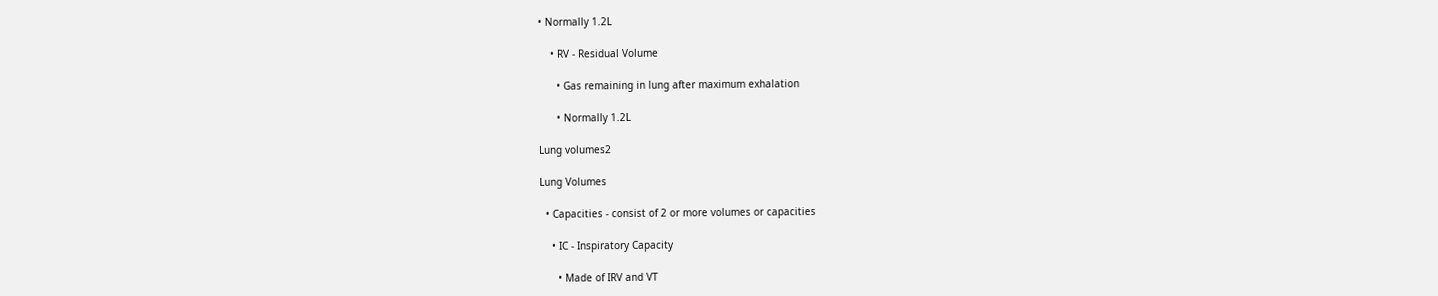• Normally 1.2L

    • RV - Residual Volume

      • Gas remaining in lung after maximum exhalation

      • Normally 1.2L

Lung volumes2

Lung Volumes

  • Capacities - consist of 2 or more volumes or capacities

    • IC - Inspiratory Capacity

      • Made of IRV and VT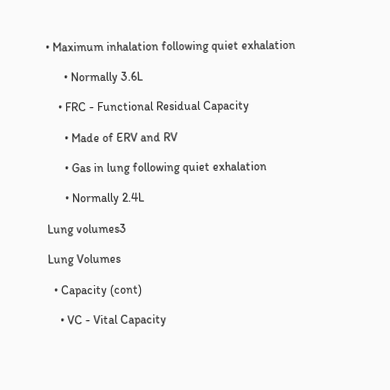• Maximum inhalation following quiet exhalation

      • Normally 3.6L

    • FRC - Functional Residual Capacity

      • Made of ERV and RV

      • Gas in lung following quiet exhalation

      • Normally 2.4L

Lung volumes3

Lung Volumes

  • Capacity (cont)

    • VC - Vital Capacity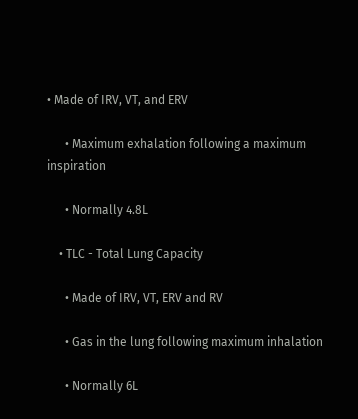• Made of IRV, VT, and ERV

      • Maximum exhalation following a maximum inspiration

      • Normally 4.8L

    • TLC - Total Lung Capacity

      • Made of IRV, VT, ERV and RV

      • Gas in the lung following maximum inhalation

      • Normally 6L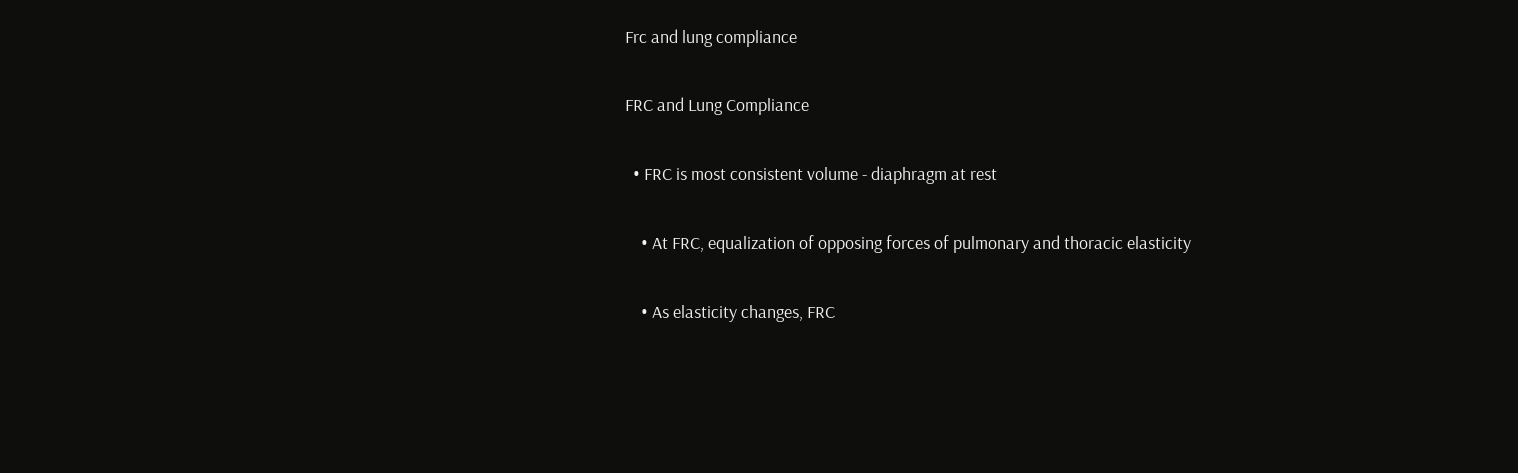Frc and lung compliance

FRC and Lung Compliance

  • FRC is most consistent volume - diaphragm at rest

    • At FRC, equalization of opposing forces of pulmonary and thoracic elasticity

    • As elasticity changes, FRC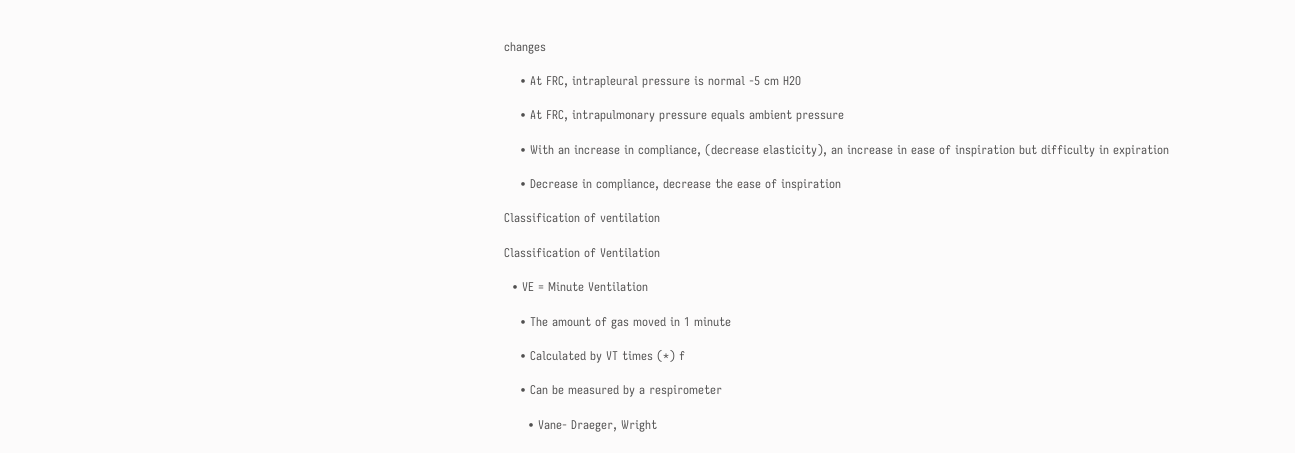changes

    • At FRC, intrapleural pressure is normal -5 cm H2O

    • At FRC, intrapulmonary pressure equals ambient pressure

    • With an increase in compliance, (decrease elasticity), an increase in ease of inspiration but difficulty in expiration

    • Decrease in compliance, decrease the ease of inspiration

Classification of ventilation

Classification of Ventilation

  • VE = Minute Ventilation

    • The amount of gas moved in 1 minute

    • Calculated by VT times (*) f

    • Can be measured by a respirometer

      • Vane- Draeger, Wright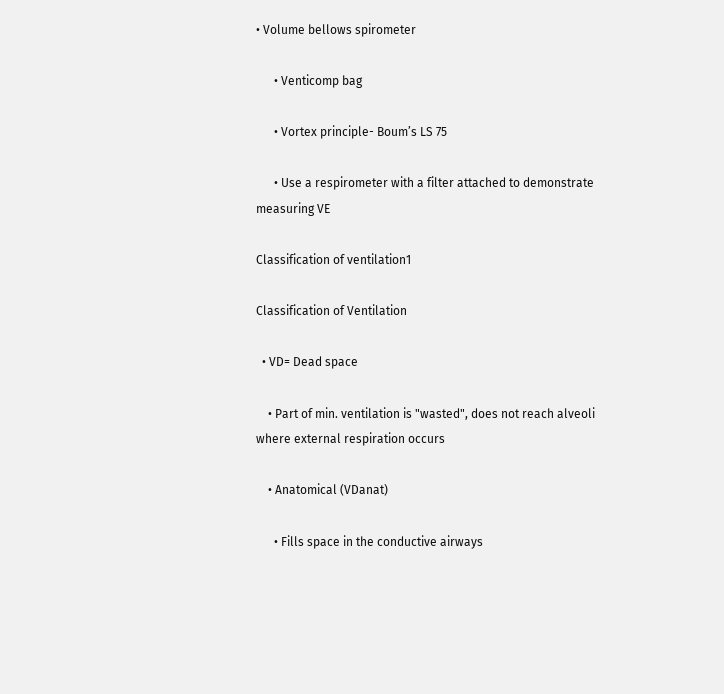• Volume bellows spirometer

      • Venticomp bag

      • Vortex principle- Boum’s LS 75

      • Use a respirometer with a filter attached to demonstrate measuring VE

Classification of ventilation1

Classification of Ventilation

  • VD= Dead space

    • Part of min. ventilation is "wasted", does not reach alveoli where external respiration occurs

    • Anatomical (VDanat)

      • Fills space in the conductive airways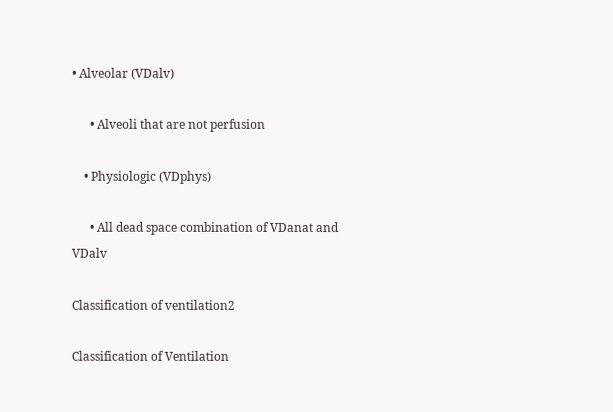• Alveolar (VDalv)

      • Alveoli that are not perfusion

    • Physiologic (VDphys)

      • All dead space combination of VDanat and VDalv

Classification of ventilation2

Classification of Ventilation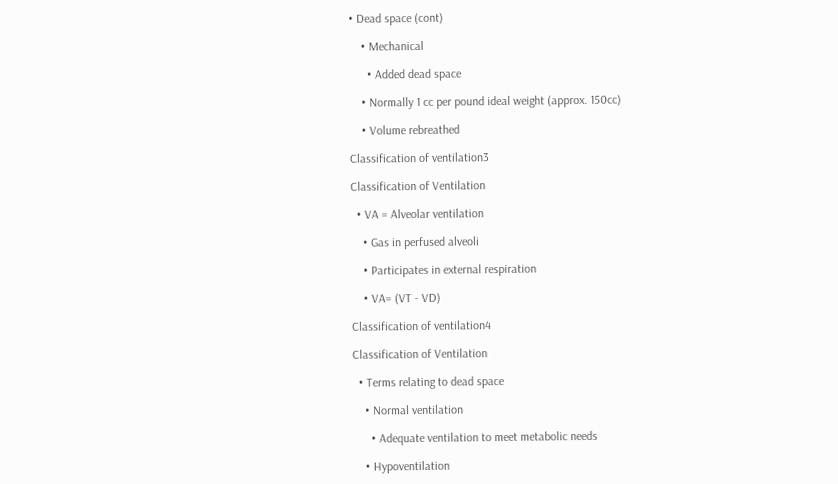• Dead space (cont)

    • Mechanical

      • Added dead space

    • Normally 1 cc per pound ideal weight (approx. 150cc)

    • Volume rebreathed

Classification of ventilation3

Classification of Ventilation

  • VA = Alveolar ventilation

    • Gas in perfused alveoli

    • Participates in external respiration

    • VA= (VT - VD)

Classification of ventilation4

Classification of Ventilation

  • Terms relating to dead space

    • Normal ventilation

      • Adequate ventilation to meet metabolic needs

    • Hypoventilation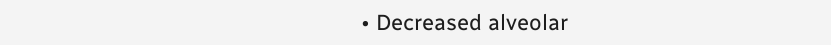• Decreased alveolar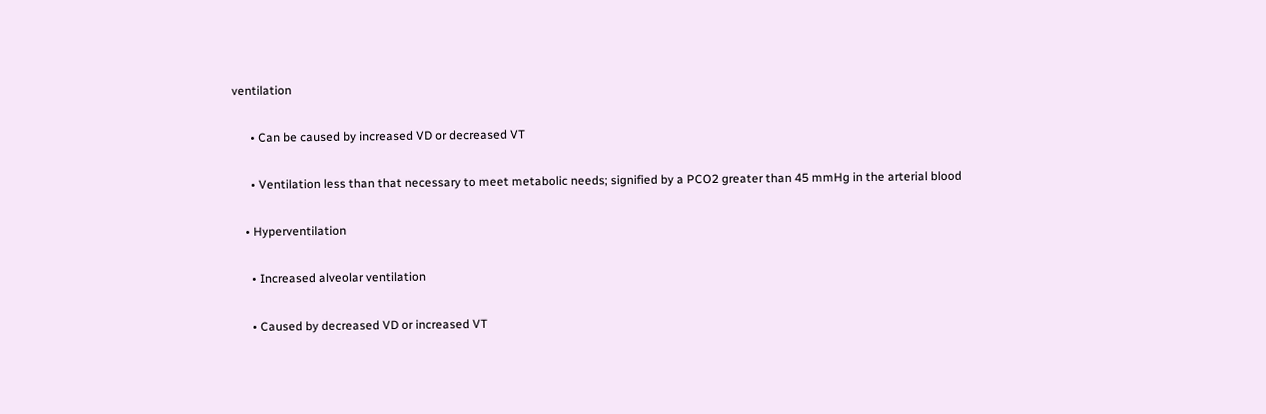ventilation

      • Can be caused by increased VD or decreased VT

      • Ventilation less than that necessary to meet metabolic needs; signified by a PCO2 greater than 45 mmHg in the arterial blood

    • Hyperventilation

      • Increased alveolar ventilation

      • Caused by decreased VD or increased VT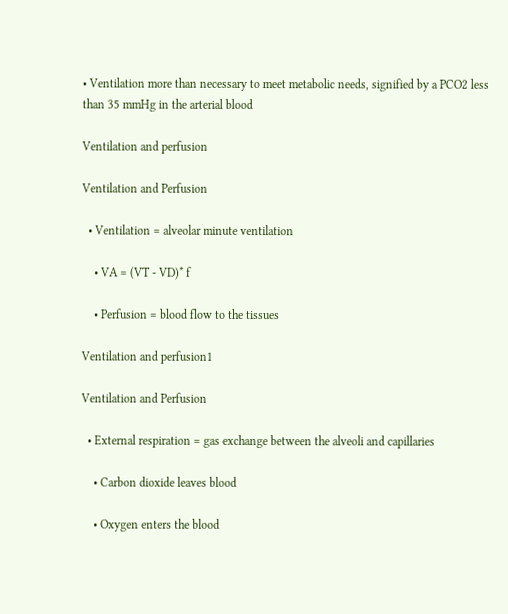• Ventilation more than necessary to meet metabolic needs, signified by a PCO2 less than 35 mmHg in the arterial blood

Ventilation and perfusion

Ventilation and Perfusion

  • Ventilation = alveolar minute ventilation

    • VA = (VT - VD)* f

    • Perfusion = blood flow to the tissues

Ventilation and perfusion1

Ventilation and Perfusion

  • External respiration = gas exchange between the alveoli and capillaries

    • Carbon dioxide leaves blood

    • Oxygen enters the blood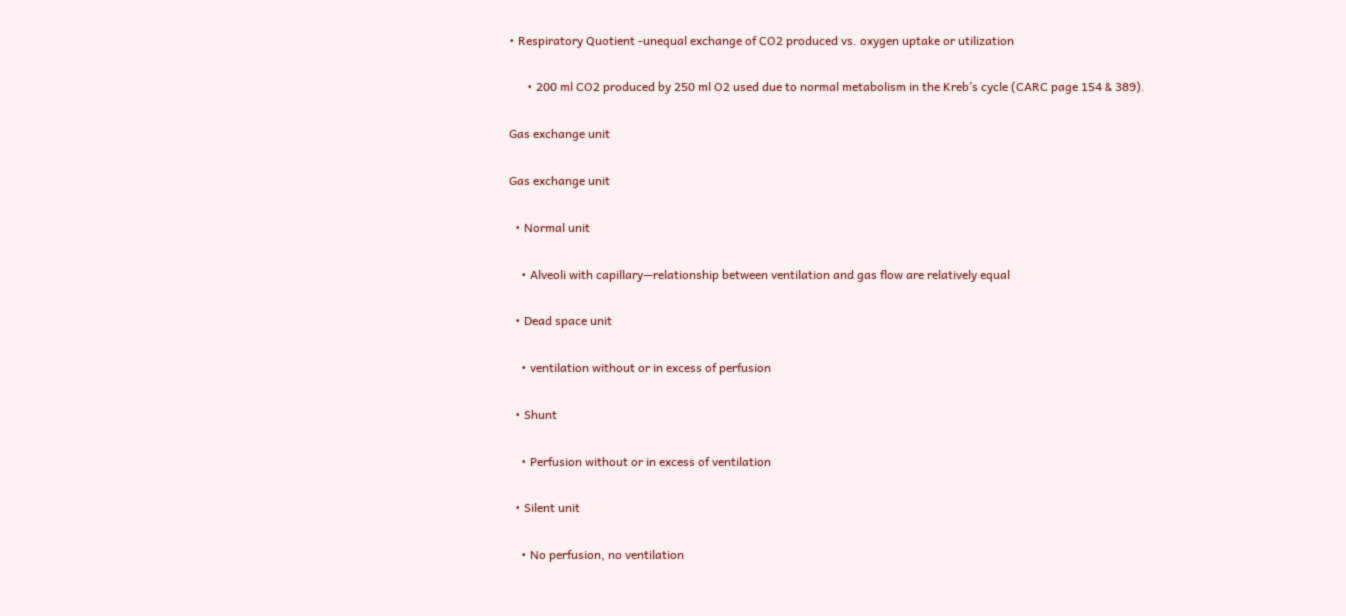• Respiratory Quotient -unequal exchange of CO2 produced vs. oxygen uptake or utilization

      • 200 ml CO2 produced by 250 ml O2 used due to normal metabolism in the Kreb’s cycle (CARC page 154 & 389).

Gas exchange unit

Gas exchange unit

  • Normal unit

    • Alveoli with capillary—relationship between ventilation and gas flow are relatively equal

  • Dead space unit

    • ventilation without or in excess of perfusion

  • Shunt

    • Perfusion without or in excess of ventilation

  • Silent unit

    • No perfusion, no ventilation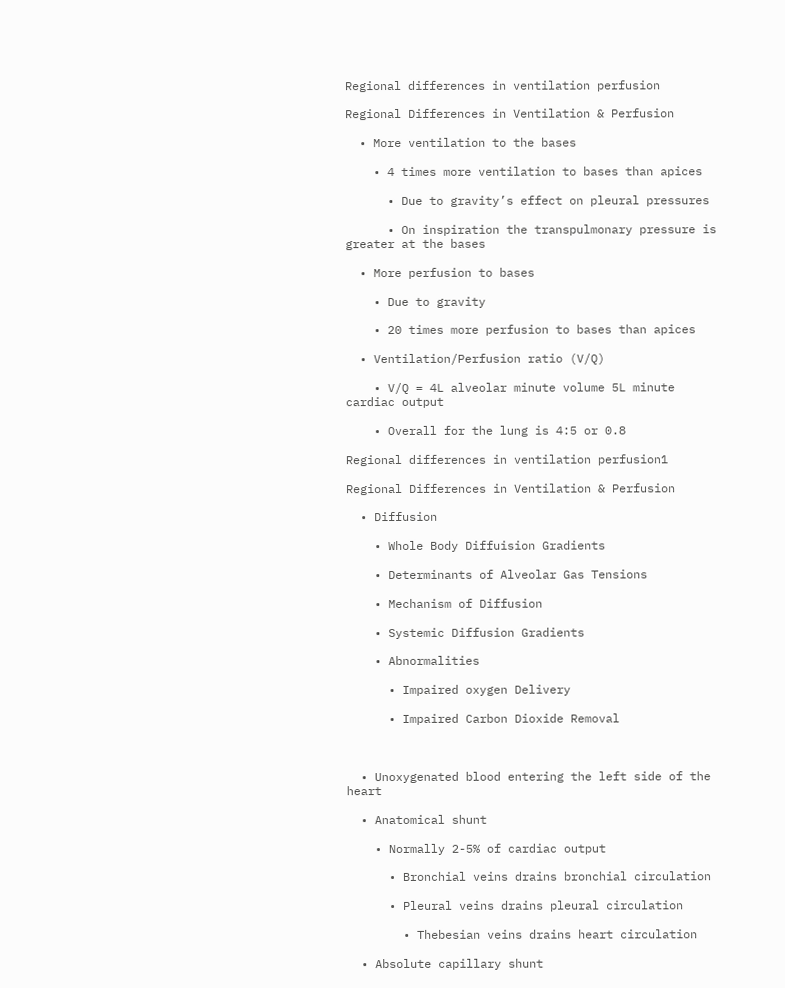Regional differences in ventilation perfusion

Regional Differences in Ventilation & Perfusion

  • More ventilation to the bases

    • 4 times more ventilation to bases than apices

      • Due to gravity’s effect on pleural pressures

      • On inspiration the transpulmonary pressure is greater at the bases

  • More perfusion to bases

    • Due to gravity

    • 20 times more perfusion to bases than apices

  • Ventilation/Perfusion ratio (V/Q)

    • V/Q = 4L alveolar minute volume 5L minute cardiac output

    • Overall for the lung is 4:5 or 0.8

Regional differences in ventilation perfusion1

Regional Differences in Ventilation & Perfusion

  • Diffusion

    • Whole Body Diffuision Gradients

    • Determinants of Alveolar Gas Tensions

    • Mechanism of Diffusion

    • Systemic Diffusion Gradients

    • Abnormalities

      • Impaired oxygen Delivery

      • Impaired Carbon Dioxide Removal



  • Unoxygenated blood entering the left side of the heart

  • Anatomical shunt

    • Normally 2-5% of cardiac output

      • Bronchial veins drains bronchial circulation

      • Pleural veins drains pleural circulation

        • Thebesian veins drains heart circulation

  • Absolute capillary shunt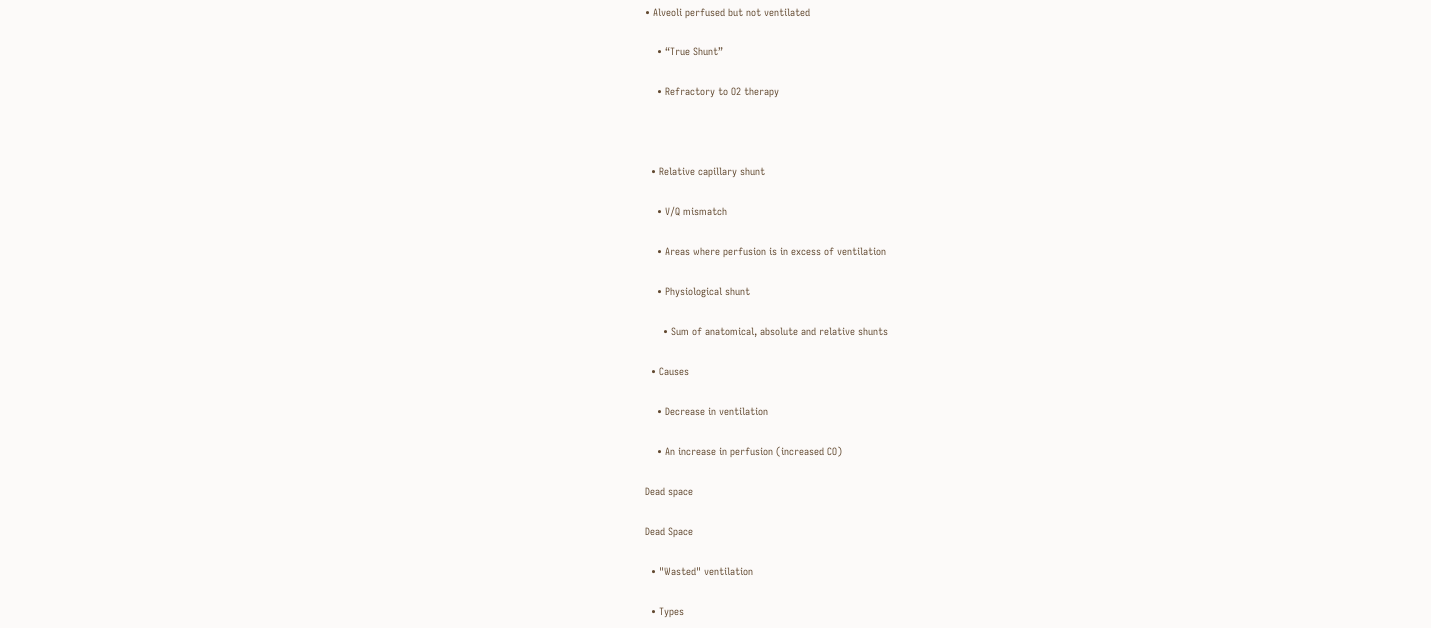• Alveoli perfused but not ventilated

    • “True Shunt”

    • Refractory to O2 therapy



  • Relative capillary shunt

    • V/Q mismatch

    • Areas where perfusion is in excess of ventilation

    • Physiological shunt

      • Sum of anatomical, absolute and relative shunts

  • Causes

    • Decrease in ventilation

    • An increase in perfusion (increased CO)

Dead space

Dead Space

  • "Wasted" ventilation

  • Types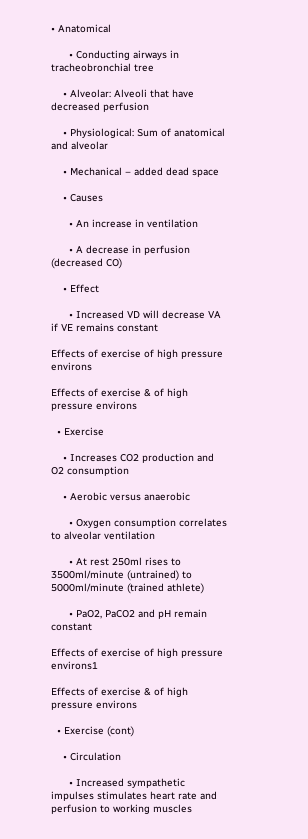• Anatomical

      • Conducting airways in tracheobronchial tree

    • Alveolar: Alveoli that have decreased perfusion

    • Physiological: Sum of anatomical and alveolar

    • Mechanical – added dead space

    • Causes

      • An increase in ventilation

      • A decrease in perfusion (decreased CO)

    • Effect

      • Increased VD will decrease VA if VE remains constant

Effects of exercise of high pressure environs

Effects of exercise & of high pressure environs

  • Exercise

    • Increases CO2 production and O2 consumption

    • Aerobic versus anaerobic

      • Oxygen consumption correlates to alveolar ventilation

      • At rest 250ml rises to 3500ml/minute (untrained) to 5000ml/minute (trained athlete)

      • PaO2, PaCO2 and pH remain constant

Effects of exercise of high pressure environs1

Effects of exercise & of high pressure environs

  • Exercise (cont)

    • Circulation

      • Increased sympathetic impulses stimulates heart rate and perfusion to working muscles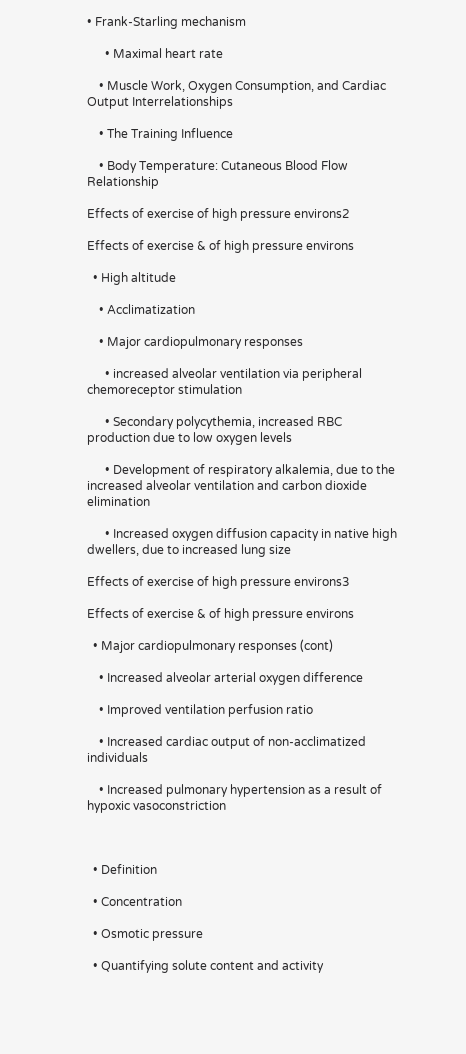• Frank-Starling mechanism

      • Maximal heart rate

    • Muscle Work, Oxygen Consumption, and Cardiac Output Interrelationships

    • The Training Influence

    • Body Temperature: Cutaneous Blood Flow Relationship

Effects of exercise of high pressure environs2

Effects of exercise & of high pressure environs

  • High altitude

    • Acclimatization

    • Major cardiopulmonary responses

      • increased alveolar ventilation via peripheral chemoreceptor stimulation

      • Secondary polycythemia, increased RBC production due to low oxygen levels

      • Development of respiratory alkalemia, due to the increased alveolar ventilation and carbon dioxide elimination

      • Increased oxygen diffusion capacity in native high dwellers, due to increased lung size

Effects of exercise of high pressure environs3

Effects of exercise & of high pressure environs

  • Major cardiopulmonary responses (cont)

    • Increased alveolar arterial oxygen difference

    • Improved ventilation perfusion ratio

    • Increased cardiac output of non-acclimatized individuals

    • Increased pulmonary hypertension as a result of hypoxic vasoconstriction



  • Definition

  • Concentration

  • Osmotic pressure

  • Quantifying solute content and activity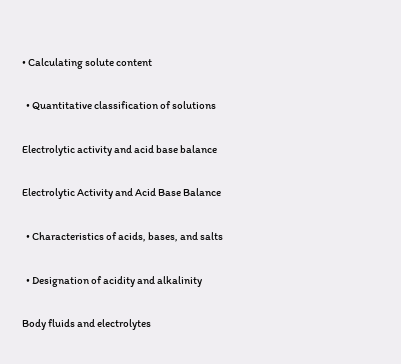• Calculating solute content

  • Quantitative classification of solutions

Electrolytic activity and acid base balance

Electrolytic Activity and Acid Base Balance

  • Characteristics of acids, bases, and salts

  • Designation of acidity and alkalinity

Body fluids and electrolytes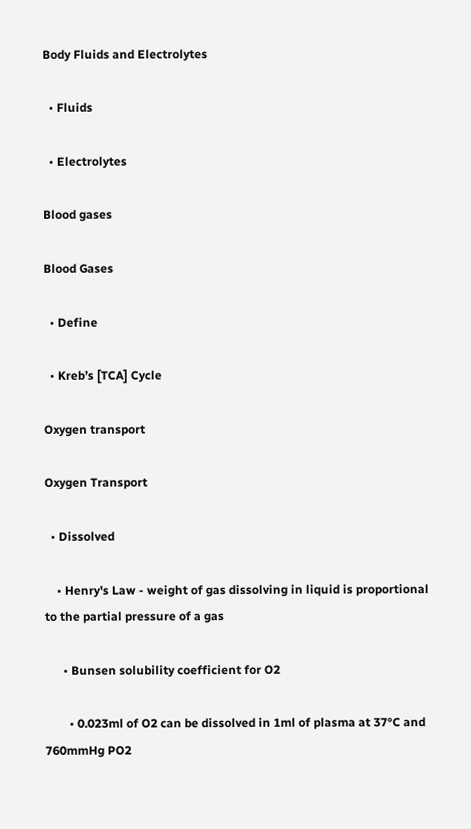Body Fluids and Electrolytes

  • Fluids

  • Electrolytes

Blood gases

Blood Gases

  • Define

  • Kreb’s [TCA] Cycle

Oxygen transport

Oxygen Transport

  • Dissolved

    • Henry's Law - weight of gas dissolving in liquid is proportional to the partial pressure of a gas

      • Bunsen solubility coefficient for O2

        • 0.023ml of O2 can be dissolved in 1ml of plasma at 37°C and 760mmHg PO2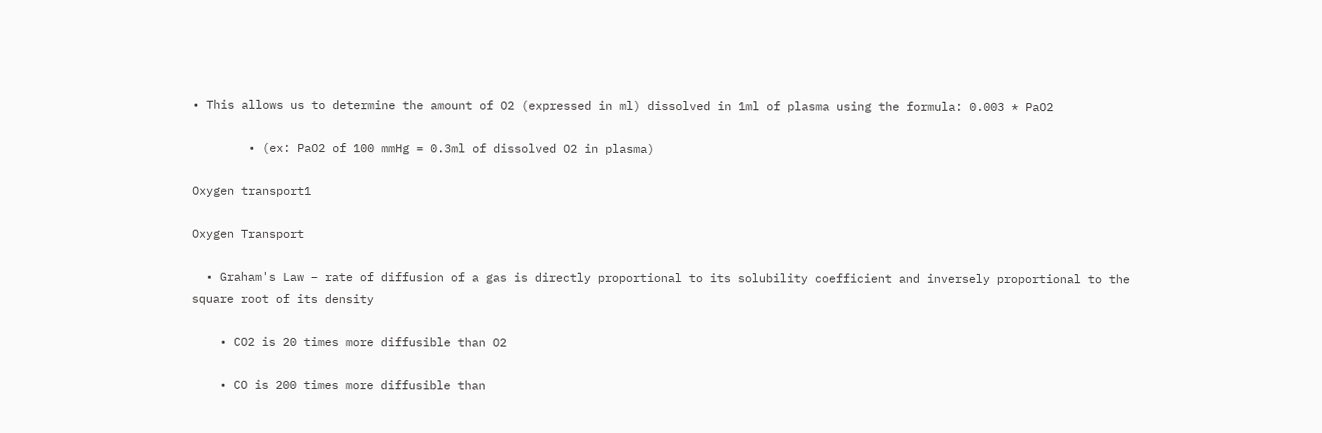• This allows us to determine the amount of O2 (expressed in ml) dissolved in 1ml of plasma using the formula: 0.003 * PaO2

        • (ex: PaO2 of 100 mmHg = 0.3ml of dissolved O2 in plasma)

Oxygen transport1

Oxygen Transport

  • Graham's Law – rate of diffusion of a gas is directly proportional to its solubility coefficient and inversely proportional to the square root of its density

    • CO2 is 20 times more diffusible than O2

    • CO is 200 times more diffusible than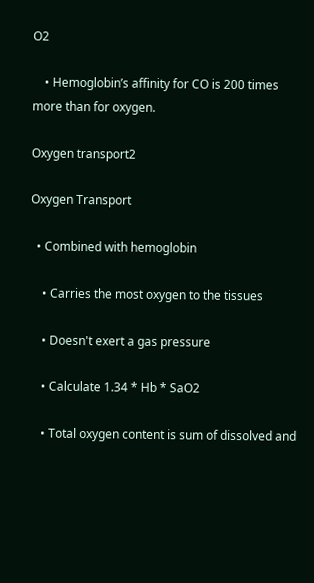O2

    • Hemoglobin’s affinity for CO is 200 times more than for oxygen.

Oxygen transport2

Oxygen Transport

  • Combined with hemoglobin

    • Carries the most oxygen to the tissues

    • Doesn't exert a gas pressure

    • Calculate 1.34 * Hb * SaO2

    • Total oxygen content is sum of dissolved and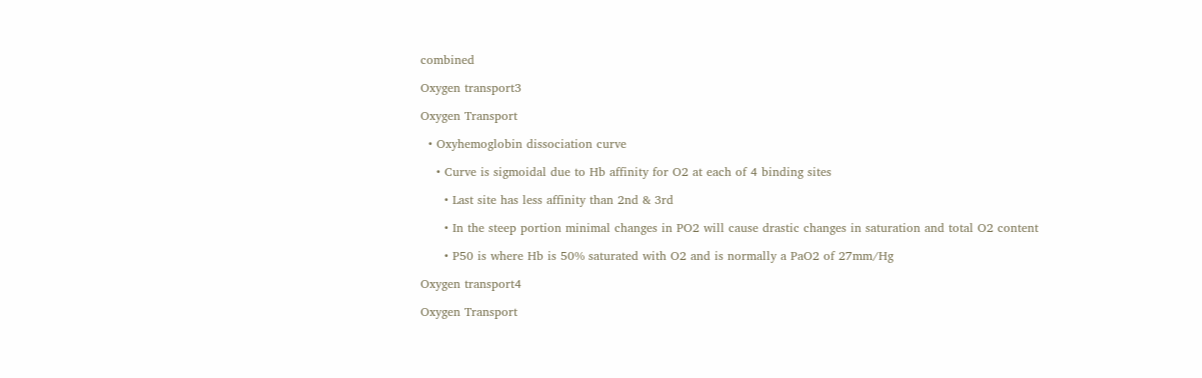combined

Oxygen transport3

Oxygen Transport

  • Oxyhemoglobin dissociation curve

    • Curve is sigmoidal due to Hb affinity for O2 at each of 4 binding sites

      • Last site has less affinity than 2nd & 3rd

      • In the steep portion minimal changes in PO2 will cause drastic changes in saturation and total O2 content

      • P50 is where Hb is 50% saturated with O2 and is normally a PaO2 of 27mm/Hg

Oxygen transport4

Oxygen Transport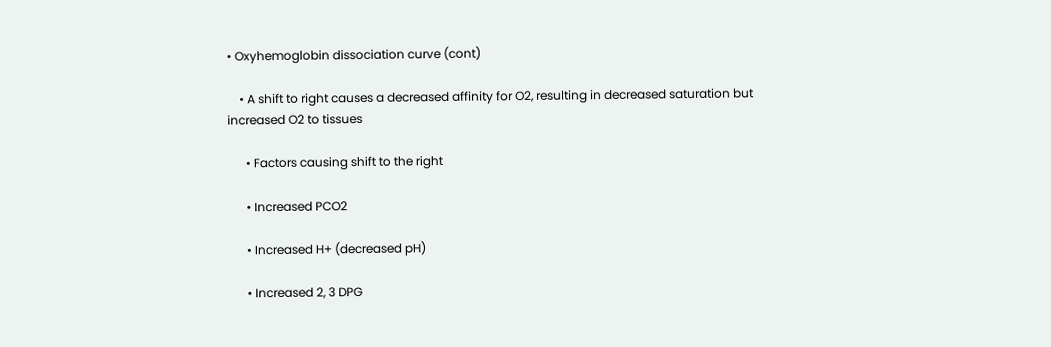• Oxyhemoglobin dissociation curve (cont)

    • A shift to right causes a decreased affinity for O2, resulting in decreased saturation but increased O2 to tissues

      • Factors causing shift to the right

      • Increased PCO2

      • Increased H+ (decreased pH)

      • Increased 2, 3 DPG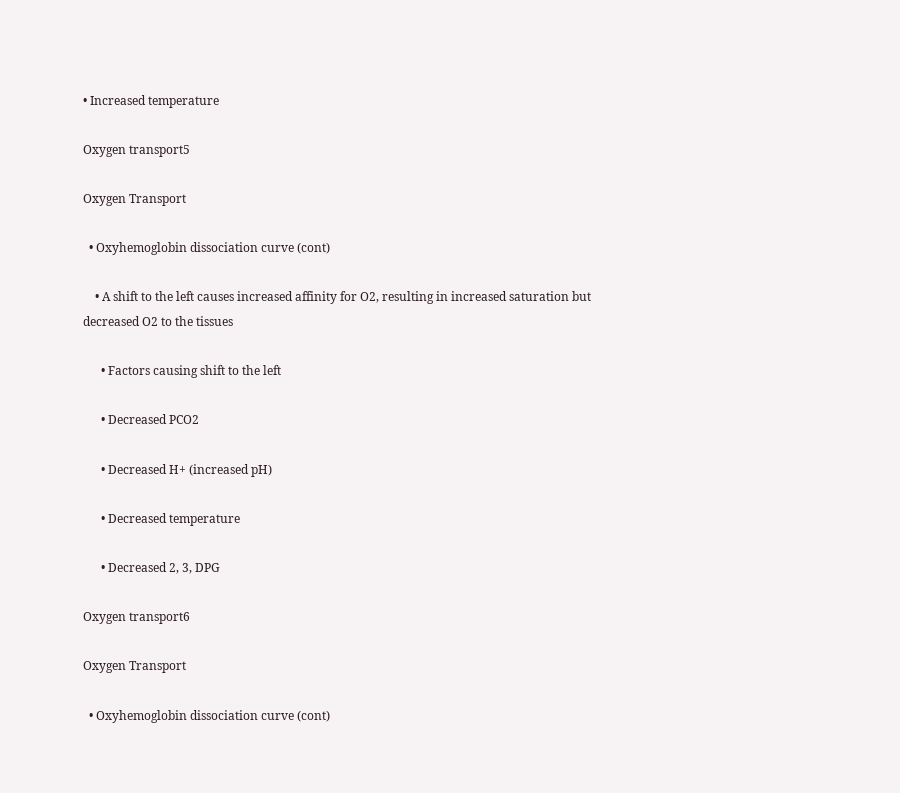• Increased temperature

Oxygen transport5

Oxygen Transport

  • Oxyhemoglobin dissociation curve (cont)

    • A shift to the left causes increased affinity for O2, resulting in increased saturation but decreased O2 to the tissues

      • Factors causing shift to the left

      • Decreased PCO2

      • Decreased H+ (increased pH)

      • Decreased temperature

      • Decreased 2, 3, DPG

Oxygen transport6

Oxygen Transport

  • Oxyhemoglobin dissociation curve (cont)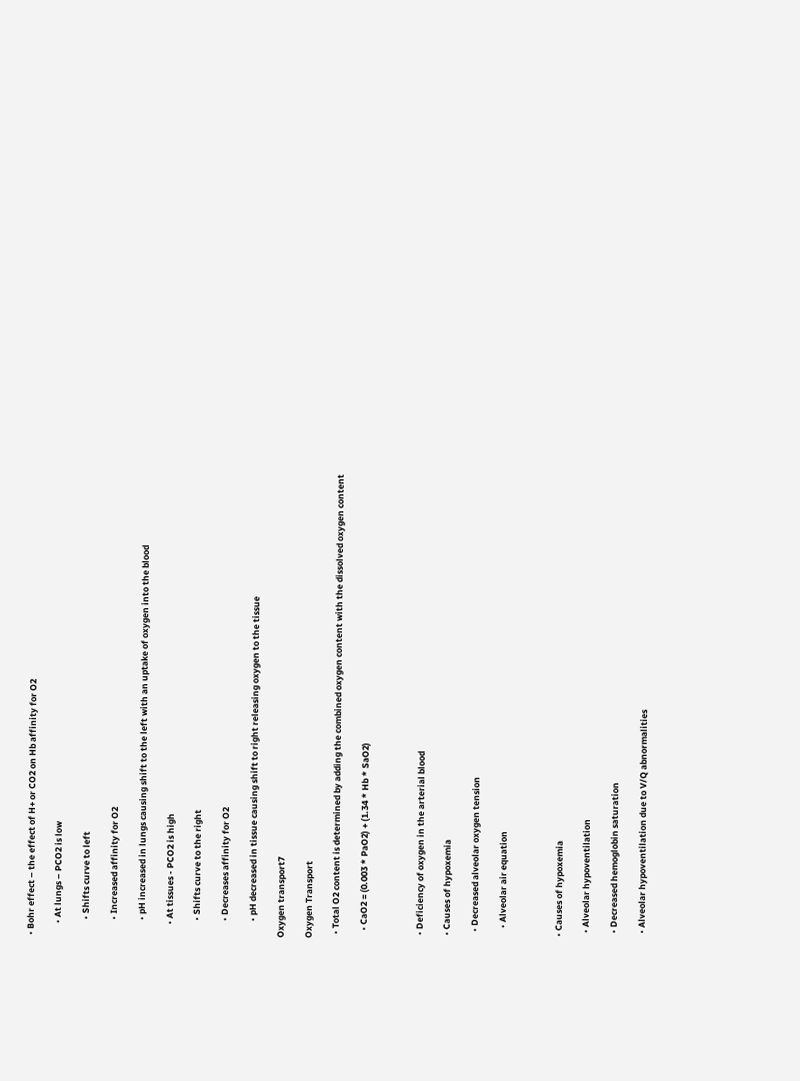• Bohr effect – the effect of H+ or CO2 on Hb affinity for O2

      • At lungs – PCO2 is low

        • Shifts curve to left

        • Increased affinity for O2

        • pH increased in lungs causing shift to the left with an uptake of oxygen into the blood

      • At tissues - PCO2 is high

        • Shifts curve to the right

        • Decreases affinity for O2

        • pH decreased in tissue causing shift to right releasing oxygen to the tissue

Oxygen transport7

Oxygen Transport

  • Total O2 content is determined by adding the combined oxygen content with the dissolved oxygen content

    • CaO2 = (0.003 * PaO2) + (1.34 * Hb * SaO2)



  • Deficiency of oxygen in the arterial blood

  • Causes of hypoxemia

    • Decreased alveolar oxygen tension

      • Alveolar air equation



  • Causes of hypoxemia

    • Alveolar hypoventilation

    • Decreased hemoglobin saturation

    • Alveolar hypoventilation due to V/Q abnormalities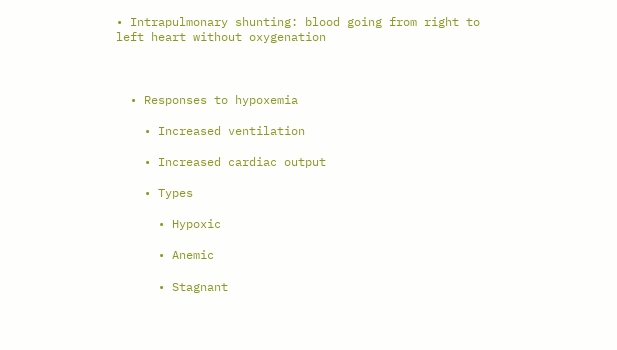• Intrapulmonary shunting: blood going from right to left heart without oxygenation



  • Responses to hypoxemia

    • Increased ventilation

    • Increased cardiac output

    • Types

      • Hypoxic

      • Anemic

      • Stagnant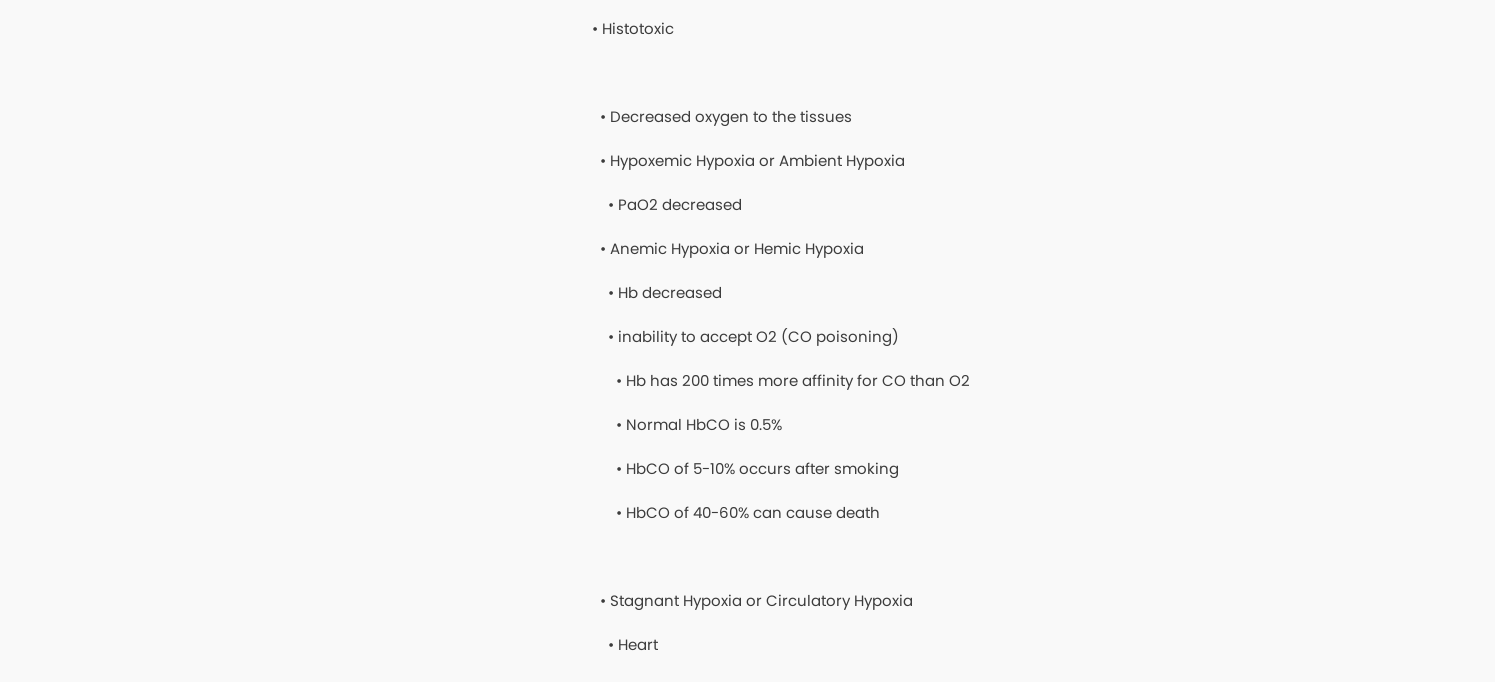• Histotoxic



  • Decreased oxygen to the tissues

  • Hypoxemic Hypoxia or Ambient Hypoxia

    • PaO2 decreased

  • Anemic Hypoxia or Hemic Hypoxia

    • Hb decreased

    • inability to accept O2 (CO poisoning)

      • Hb has 200 times more affinity for CO than O2

      • Normal HbCO is 0.5%

      • HbCO of 5-10% occurs after smoking

      • HbCO of 40-60% can cause death



  • Stagnant Hypoxia or Circulatory Hypoxia

    • Heart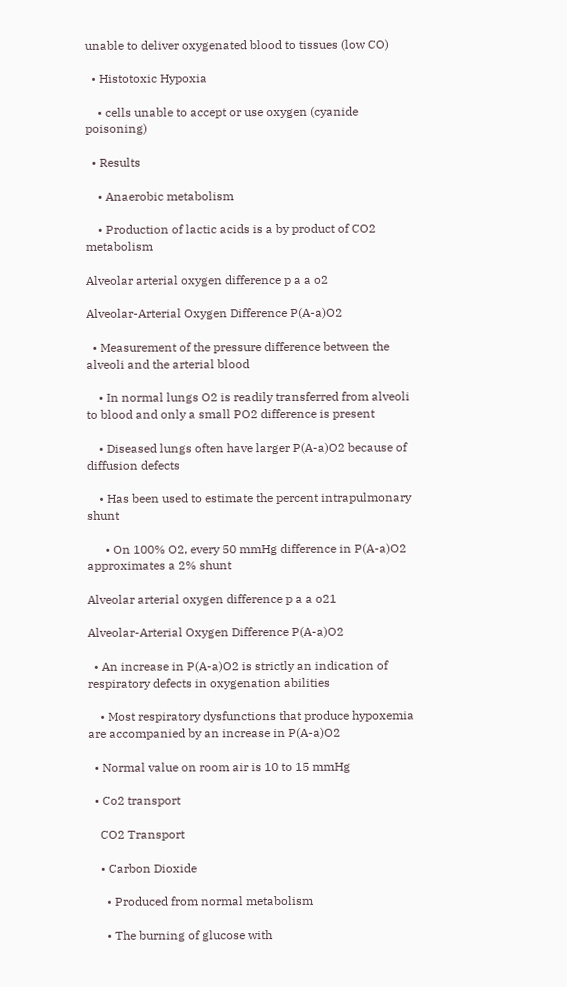unable to deliver oxygenated blood to tissues (low CO)

  • Histotoxic Hypoxia

    • cells unable to accept or use oxygen (cyanide poisoning)

  • Results

    • Anaerobic metabolism

    • Production of lactic acids is a by product of CO2 metabolism

Alveolar arterial oxygen difference p a a o2

Alveolar-Arterial Oxygen Difference P(A-a)O2

  • Measurement of the pressure difference between the alveoli and the arterial blood

    • In normal lungs O2 is readily transferred from alveoli to blood and only a small PO2 difference is present

    • Diseased lungs often have larger P(A-a)O2 because of diffusion defects

    • Has been used to estimate the percent intrapulmonary shunt

      • On 100% O2, every 50 mmHg difference in P(A-a)O2 approximates a 2% shunt

Alveolar arterial oxygen difference p a a o21

Alveolar-Arterial Oxygen Difference P(A-a)O2

  • An increase in P(A-a)O2 is strictly an indication of respiratory defects in oxygenation abilities

    • Most respiratory dysfunctions that produce hypoxemia are accompanied by an increase in P(A-a)O2

  • Normal value on room air is 10 to 15 mmHg

  • Co2 transport

    CO2 Transport

    • Carbon Dioxide

      • Produced from normal metabolism

      • The burning of glucose with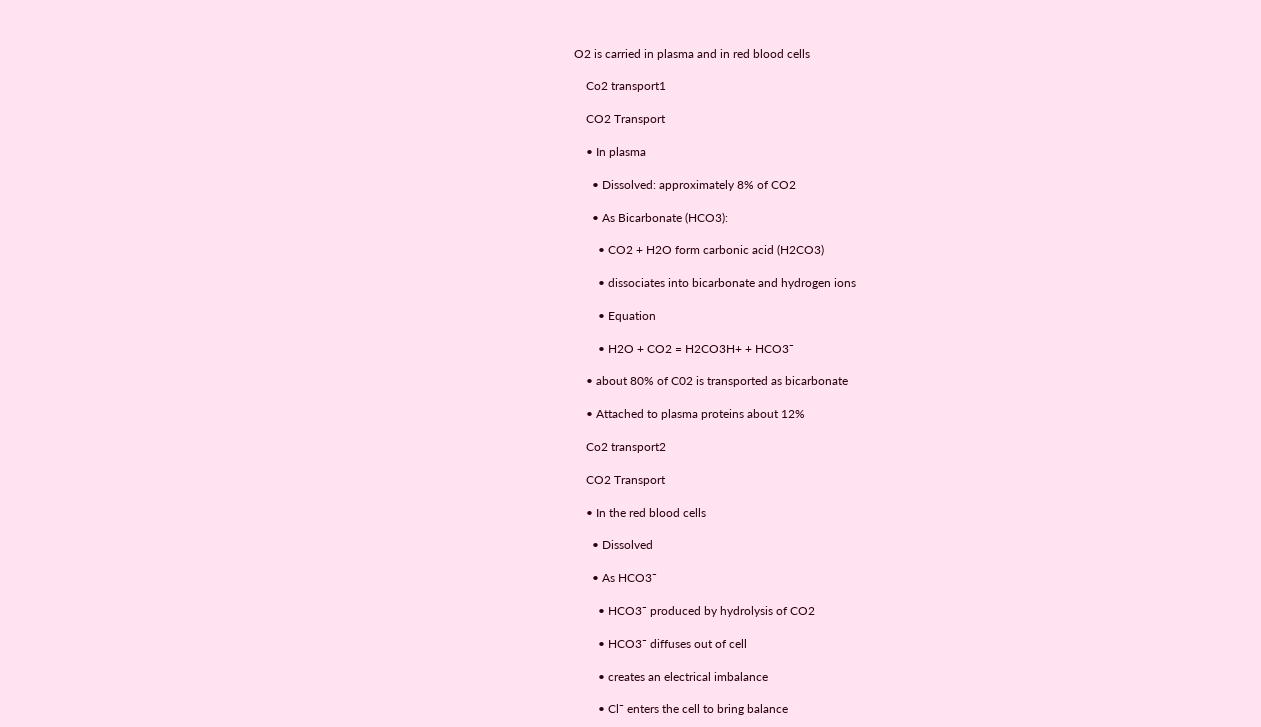O2 is carried in plasma and in red blood cells

    Co2 transport1

    CO2 Transport

    • In plasma

      • Dissolved: approximately 8% of CO2

      • As Bicarbonate (HCO3):

        • CO2 + H2O form carbonic acid (H2CO3)

        • dissociates into bicarbonate and hydrogen ions

        • Equation

        • H2O + CO2 = H2CO3H+ + HCO3¯

    • about 80% of C02 is transported as bicarbonate

    • Attached to plasma proteins about 12%

    Co2 transport2

    CO2 Transport

    • In the red blood cells

      • Dissolved

      • As HCO3¯

        • HCO3¯ produced by hydrolysis of CO2

        • HCO3¯ diffuses out of cell

        • creates an electrical imbalance

        • Cl¯ enters the cell to bring balance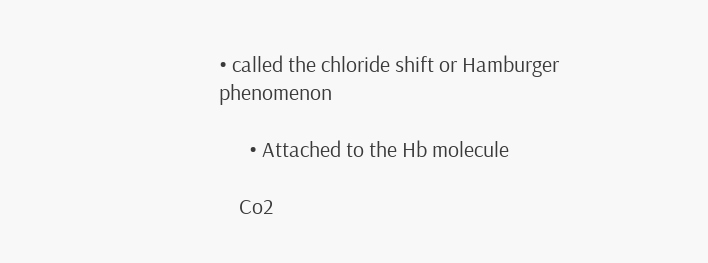• called the chloride shift or Hamburger phenomenon

      • Attached to the Hb molecule

    Co2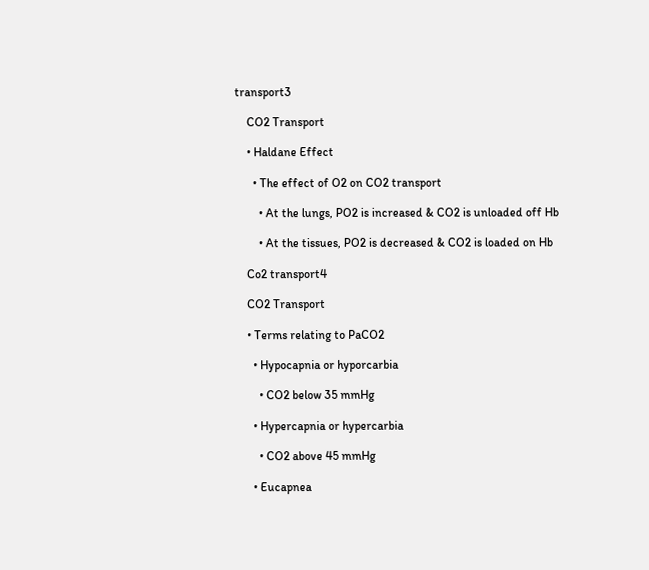transport3

    CO2 Transport

    • Haldane Effect

      • The effect of O2 on CO2 transport

        • At the lungs, PO2 is increased & CO2 is unloaded off Hb

        • At the tissues, PO2 is decreased & CO2 is loaded on Hb

    Co2 transport4

    CO2 Transport

    • Terms relating to PaCO2

      • Hypocapnia or hyporcarbia

        • CO2 below 35 mmHg

      • Hypercapnia or hypercarbia

        • CO2 above 45 mmHg

      • Eucapnea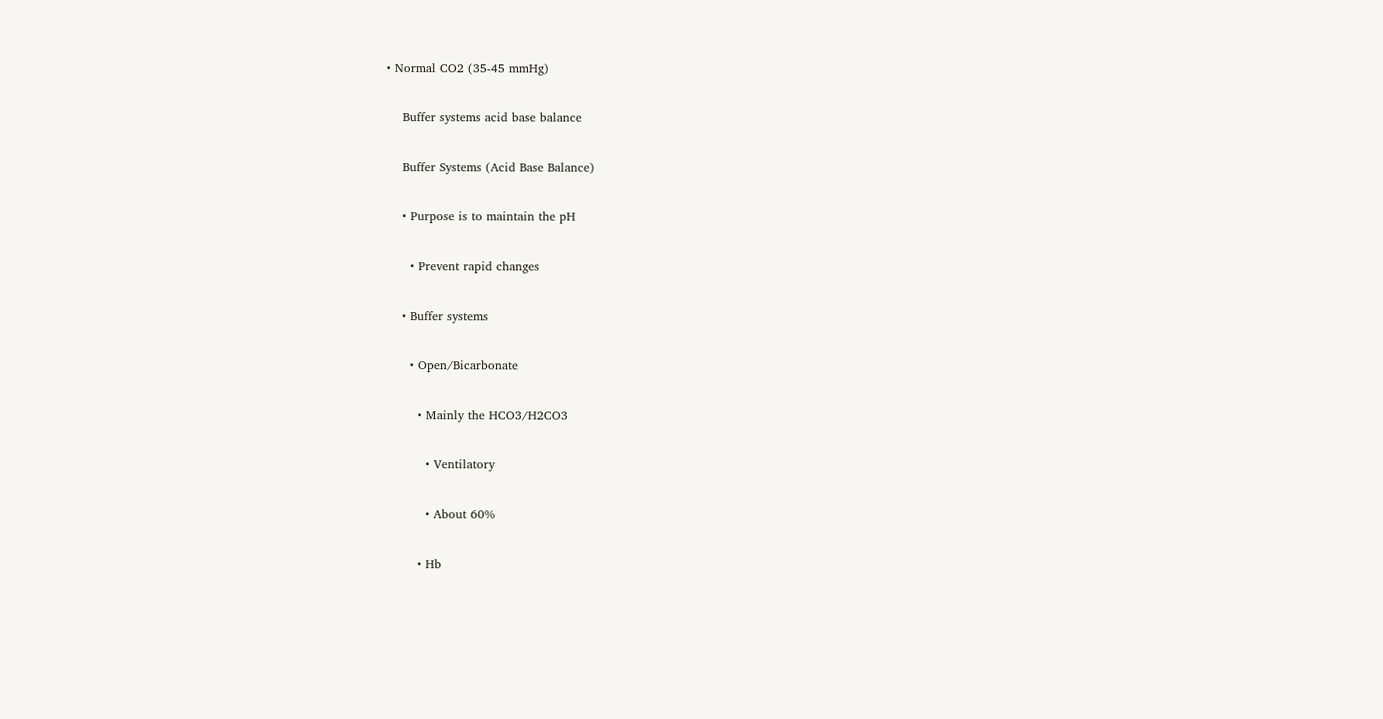• Normal CO2 (35-45 mmHg)

    Buffer systems acid base balance

    Buffer Systems (Acid Base Balance)

    • Purpose is to maintain the pH

      • Prevent rapid changes

    • Buffer systems

      • Open/Bicarbonate

        • Mainly the HCO3/H2CO3

          • Ventilatory

          • About 60%

        • Hb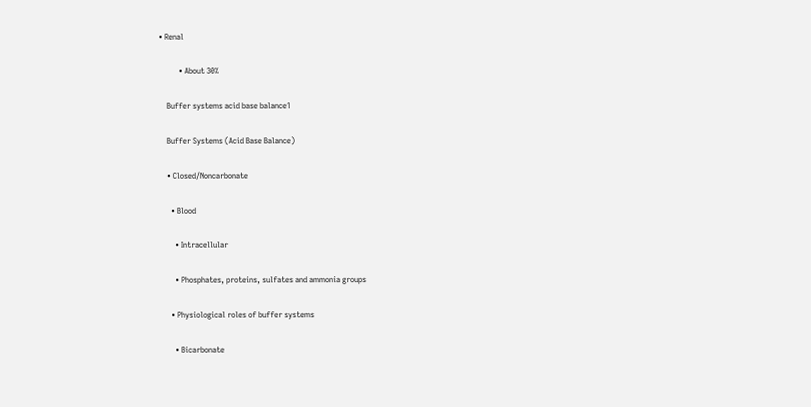• Renal

          • About 30%

    Buffer systems acid base balance1

    Buffer Systems (Acid Base Balance)

    • Closed/Noncarbonate

      • Blood

        • Intracellular

        • Phosphates, proteins, sulfates and ammonia groups

      • Physiological roles of buffer systems

        • Bicarbonate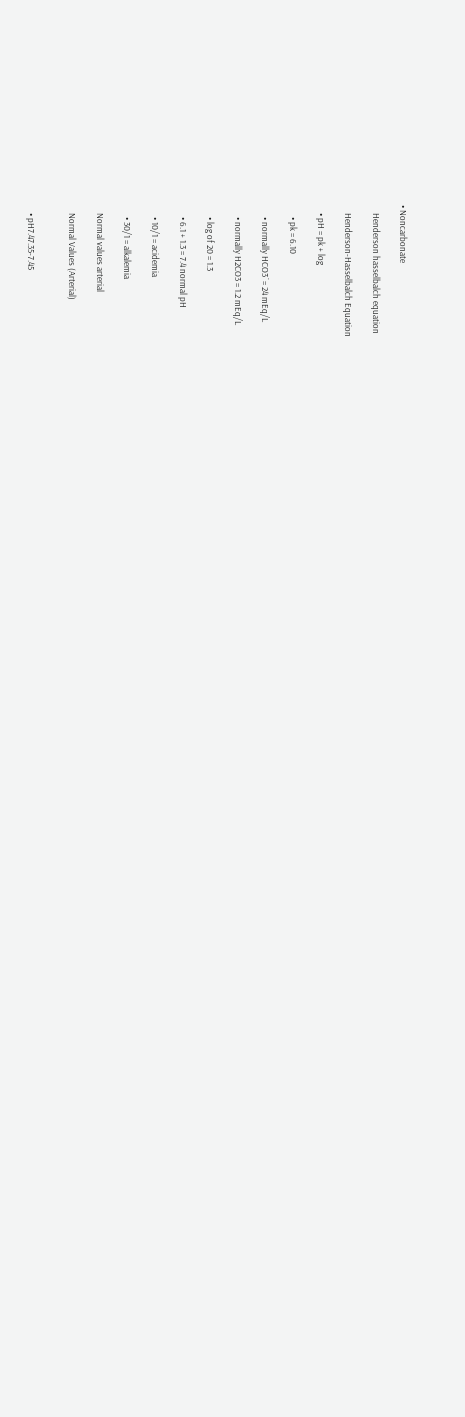• Noncarbonate

    Henderson hasselbalch equation

    Henderson-Hasselbalch Equation

    • pH = pk + log

      • pk = 6.10

      • normally HCO3¯= 24 mEq/L

      • normally H2CO3 = 1.2 mEq/L

      • log of 20 = 1.3

      • 6.1 + 1.3 = 7.4 normal pH

      • 10/1 = acidemia

      • 30/1 = alkalemia

    Normal values arterial

    Normal Values (Arterial)


    • pH7.47.35-7.45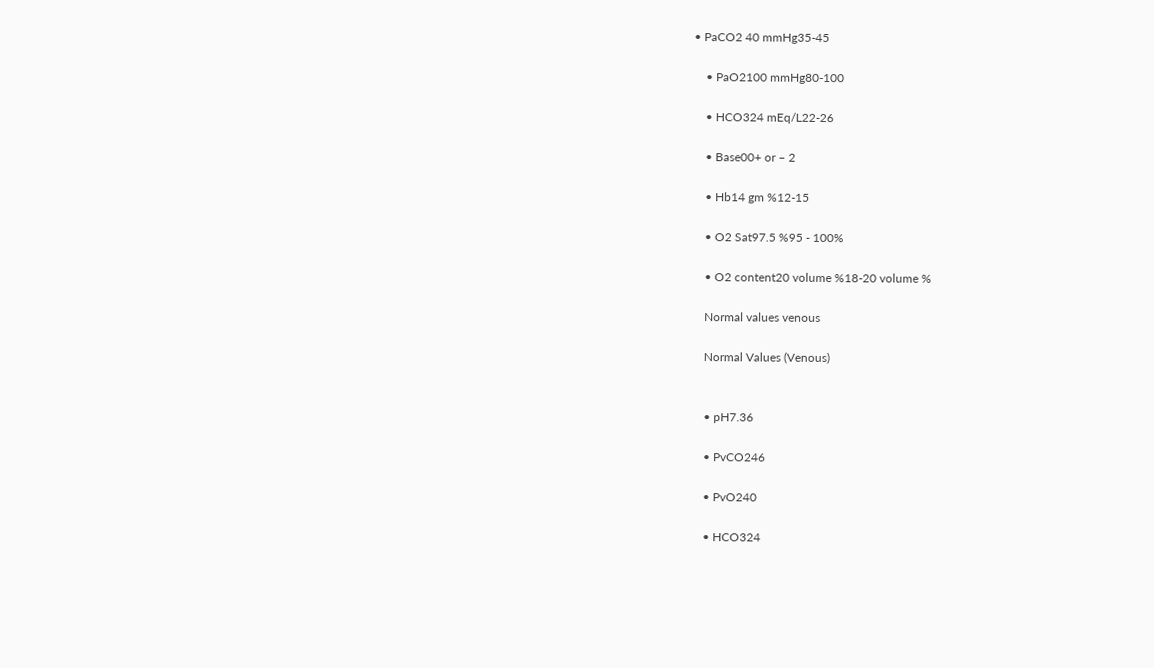• PaCO2 40 mmHg35-45

    • PaO2100 mmHg80-100

    • HCO324 mEq/L22-26

    • Base00+ or – 2

    • Hb14 gm %12-15

    • O2 Sat97.5 %95 - 100%

    • O2 content20 volume %18-20 volume %

    Normal values venous

    Normal Values (Venous)


    • pH7.36

    • PvCO246

    • PvO240

    • HCO324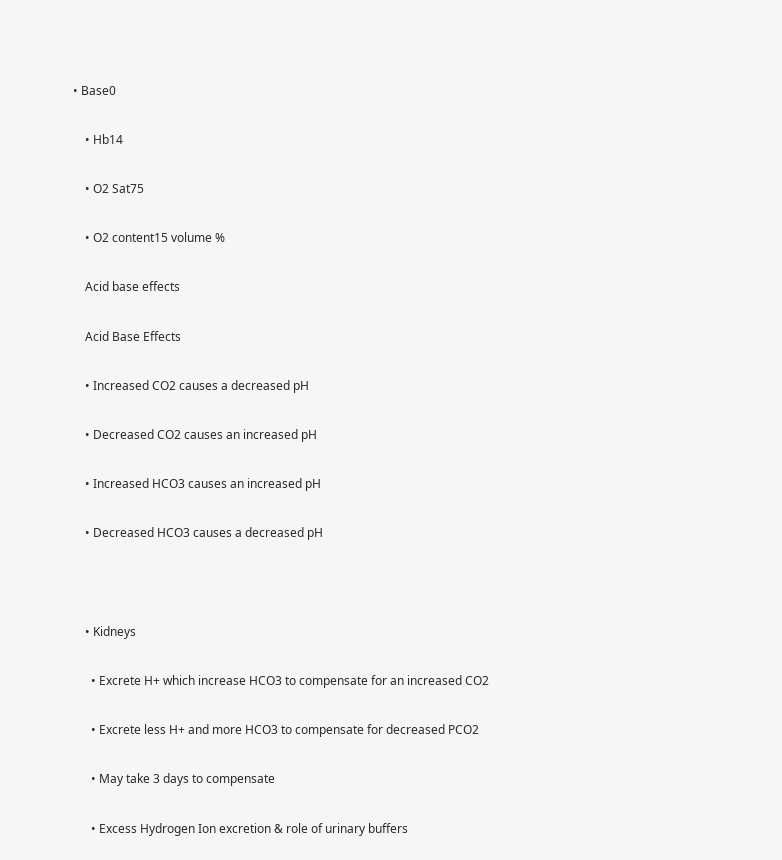• Base0

    • Hb14

    • O2 Sat75

    • O2 content15 volume %

    Acid base effects

    Acid Base Effects

    • Increased CO2 causes a decreased pH

    • Decreased CO2 causes an increased pH

    • Increased HCO3 causes an increased pH

    • Decreased HCO3 causes a decreased pH



    • Kidneys

      • Excrete H+ which increase HCO3 to compensate for an increased CO2

      • Excrete less H+ and more HCO3 to compensate for decreased PCO2

      • May take 3 days to compensate

      • Excess Hydrogen Ion excretion & role of urinary buffers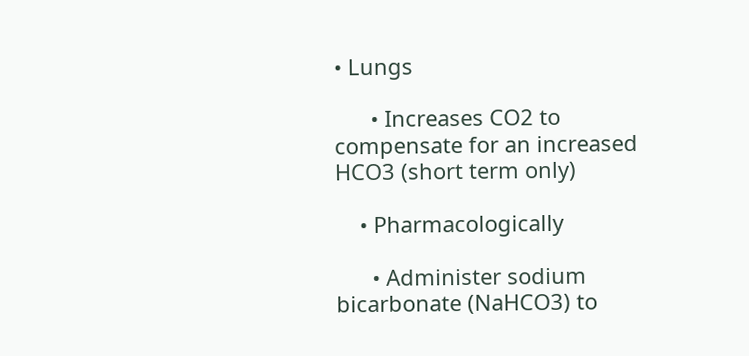• Lungs

      • Increases CO2 to compensate for an increased HCO3 (short term only)

    • Pharmacologically

      • Administer sodium bicarbonate (NaHCO3) to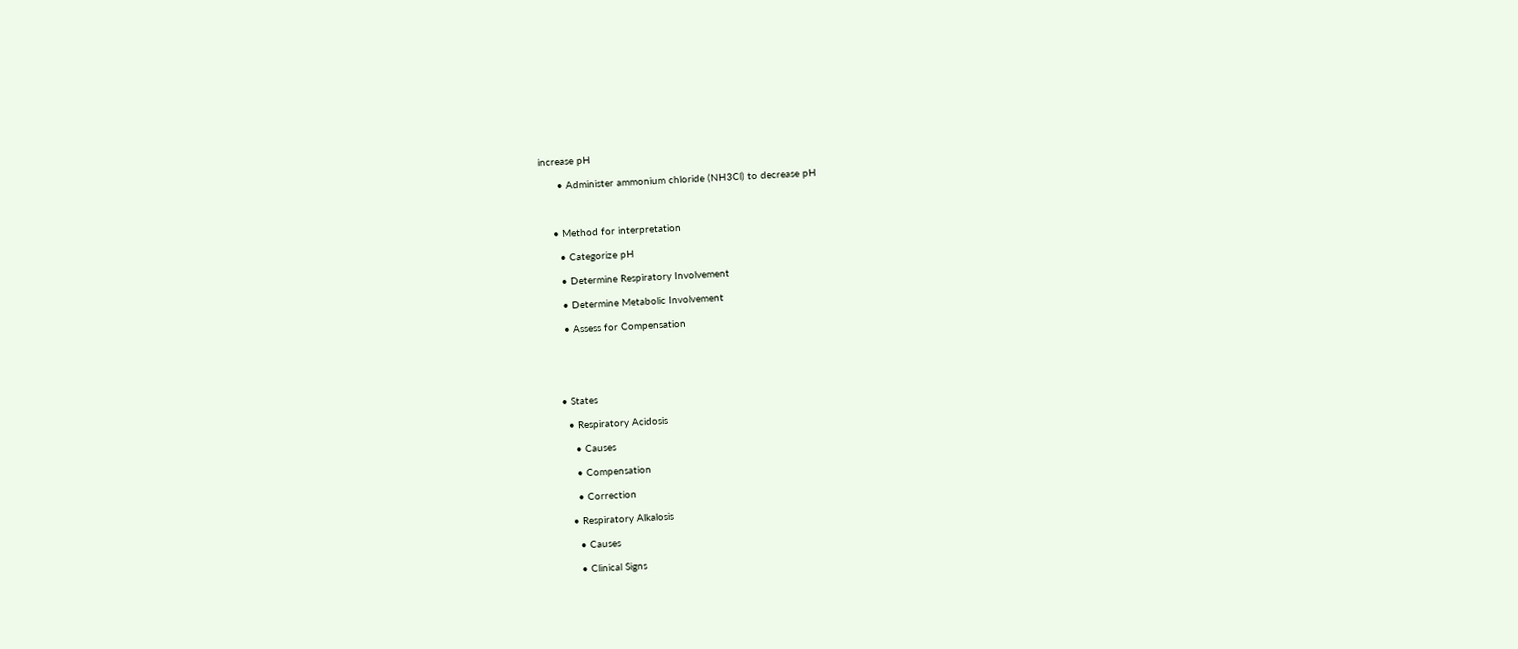increase pH

      • Administer ammonium chloride (NH3Cl) to decrease pH



    • Method for interpretation

      • Categorize pH

      • Determine Respiratory Involvement

      • Determine Metabolic Involvement

      • Assess for Compensation





    • States

      • Respiratory Acidosis

        • Causes

        • Compensation

        • Correction

      • Respiratory Alkalosis

        • Causes

        • Clinical Signs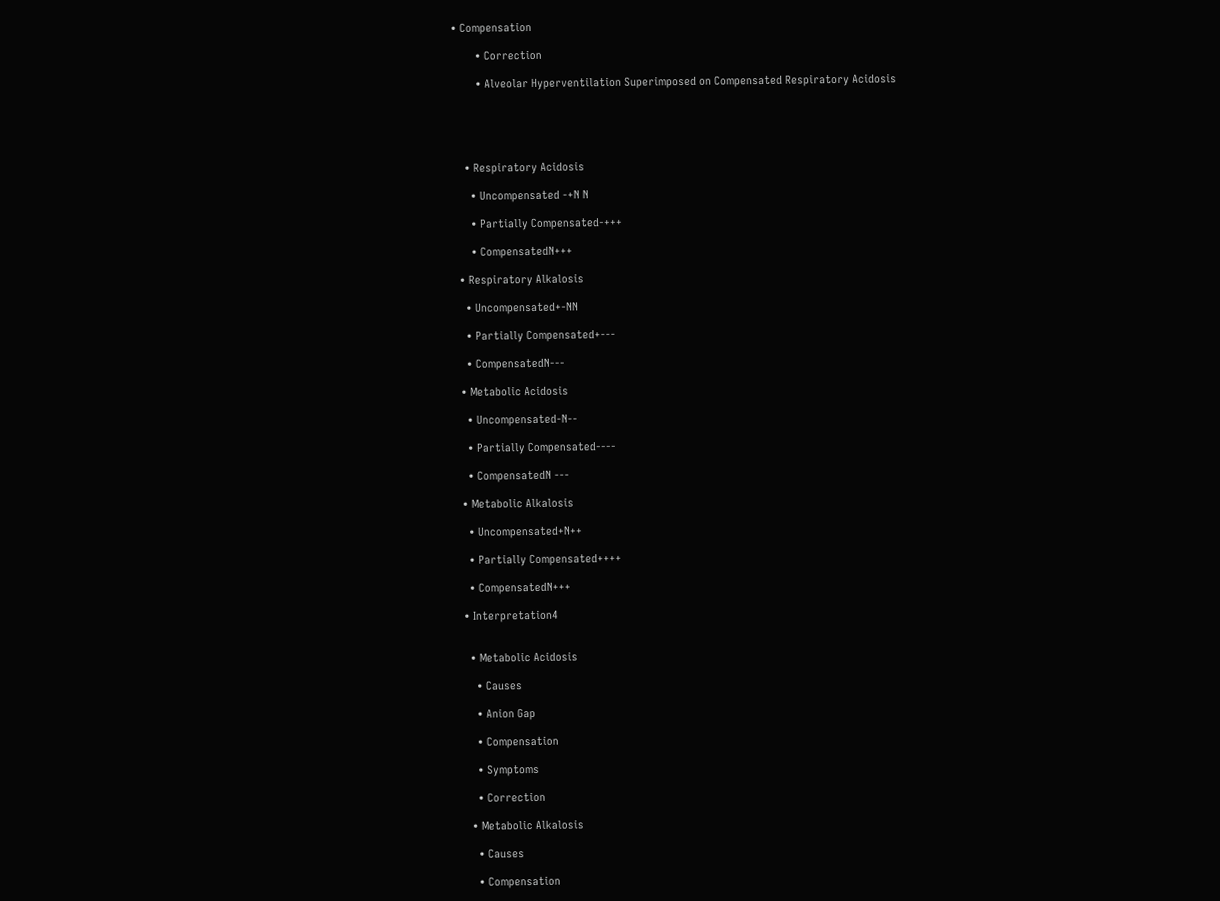• Compensation

        • Correction

        • Alveolar Hyperventilation Superimposed on Compensated Respiratory Acidosis





    • Respiratory Acidosis

      • Uncompensated -+N N

      • Partially Compensated-+++

      • CompensatedN+++

  • Respiratory Alkalosis

    • Uncompensated+-NN

    • Partially Compensated+---

    • CompensatedN---

  • Metabolic Acidosis

    • Uncompensated-N--

    • Partially Compensated----

    • CompensatedN ---

  • Metabolic Alkalosis

    • Uncompensated+N++

    • Partially Compensated++++

    • CompensatedN+++

  • Interpretation4


    • Metabolic Acidosis

      • Causes

      • Anion Gap

      • Compensation

      • Symptoms

      • Correction

    • Metabolic Alkalosis

      • Causes

      • Compensation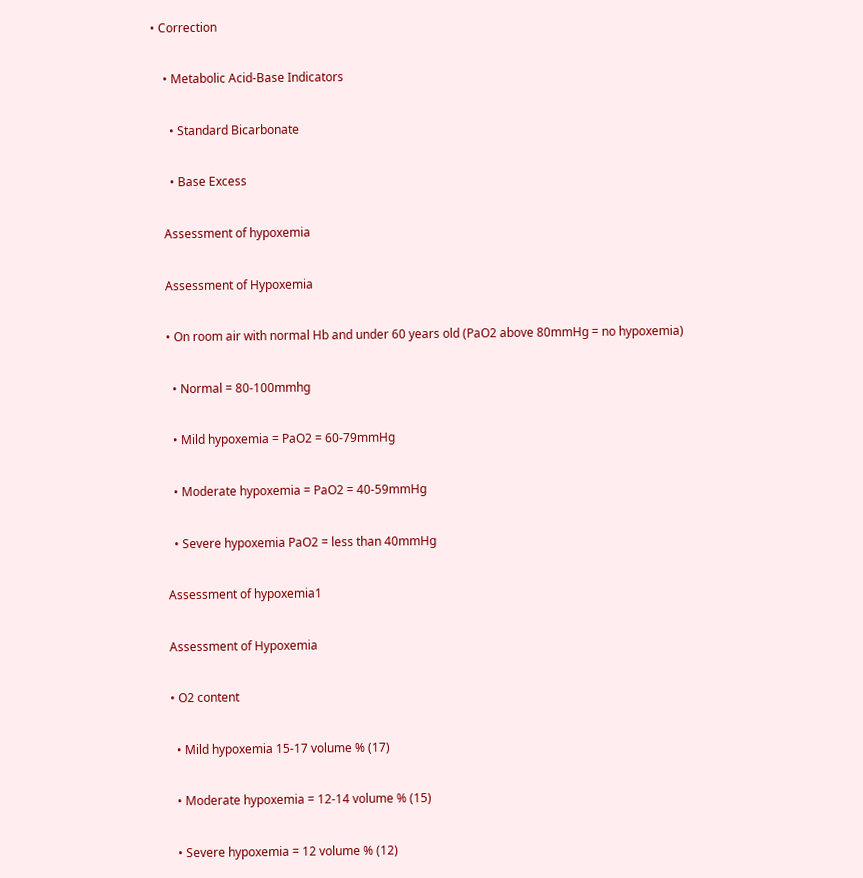• Correction

    • Metabolic Acid-Base Indicators

      • Standard Bicarbonate

      • Base Excess

    Assessment of hypoxemia

    Assessment of Hypoxemia

    • On room air with normal Hb and under 60 years old (PaO2 above 80mmHg = no hypoxemia)

      • Normal = 80-100mmhg

      • Mild hypoxemia = PaO2 = 60-79mmHg

      • Moderate hypoxemia = PaO2 = 40-59mmHg

      • Severe hypoxemia PaO2 = less than 40mmHg

    Assessment of hypoxemia1

    Assessment of Hypoxemia

    • O2 content

      • Mild hypoxemia 15-17 volume % (17)

      • Moderate hypoxemia = 12-14 volume % (15)

      • Severe hypoxemia = 12 volume % (12)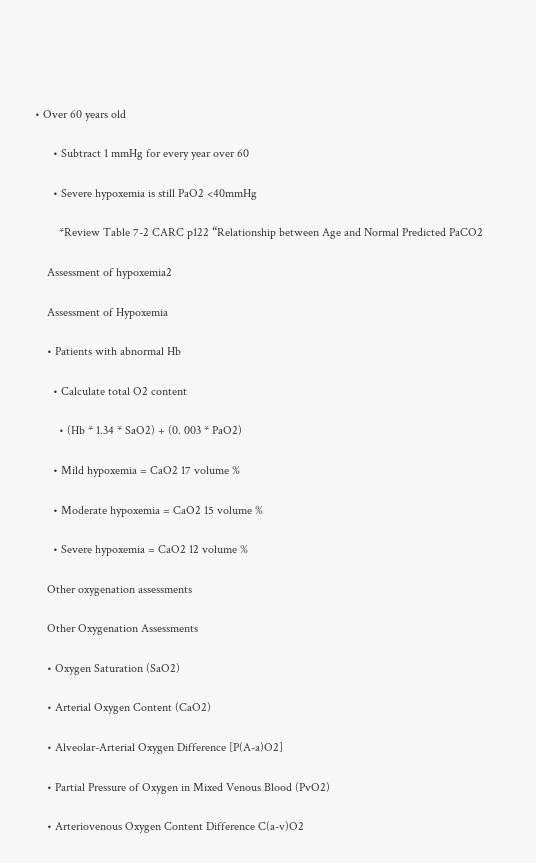• Over 60 years old

      • Subtract 1 mmHg for every year over 60

      • Severe hypoxemia is still PaO2 <40mmHg

        *Review Table 7-2 CARC p122 “Relationship between Age and Normal Predicted PaCO2

    Assessment of hypoxemia2

    Assessment of Hypoxemia

    • Patients with abnormal Hb

      • Calculate total O2 content

        • (Hb * 1.34 * SaO2) + (0. 003 * PaO2)

      • Mild hypoxemia = CaO2 17 volume %

      • Moderate hypoxemia = CaO2 15 volume %

      • Severe hypoxemia = CaO2 12 volume %

    Other oxygenation assessments

    Other Oxygenation Assessments

    • Oxygen Saturation (SaO2)

    • Arterial Oxygen Content (CaO2)

    • Alveolar-Arterial Oxygen Difference [P(A-a)O2]

    • Partial Pressure of Oxygen in Mixed Venous Blood (PvO2)

    • Arteriovenous Oxygen Content Difference C(a-v)O2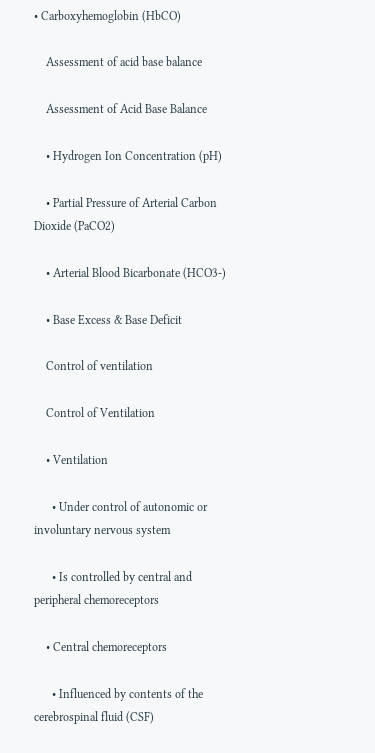• Carboxyhemoglobin (HbCO)

    Assessment of acid base balance

    Assessment of Acid Base Balance

    • Hydrogen Ion Concentration (pH)

    • Partial Pressure of Arterial Carbon Dioxide (PaCO2)

    • Arterial Blood Bicarbonate (HCO3-)

    • Base Excess & Base Deficit

    Control of ventilation

    Control of Ventilation

    • Ventilation

      • Under control of autonomic or involuntary nervous system

      • Is controlled by central and peripheral chemoreceptors

    • Central chemoreceptors

      • Influenced by contents of the cerebrospinal fluid (CSF)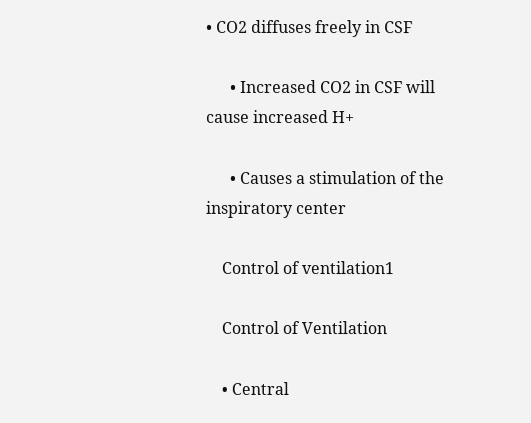• CO2 diffuses freely in CSF

      • Increased CO2 in CSF will cause increased H+

      • Causes a stimulation of the inspiratory center

    Control of ventilation1

    Control of Ventilation

    • Central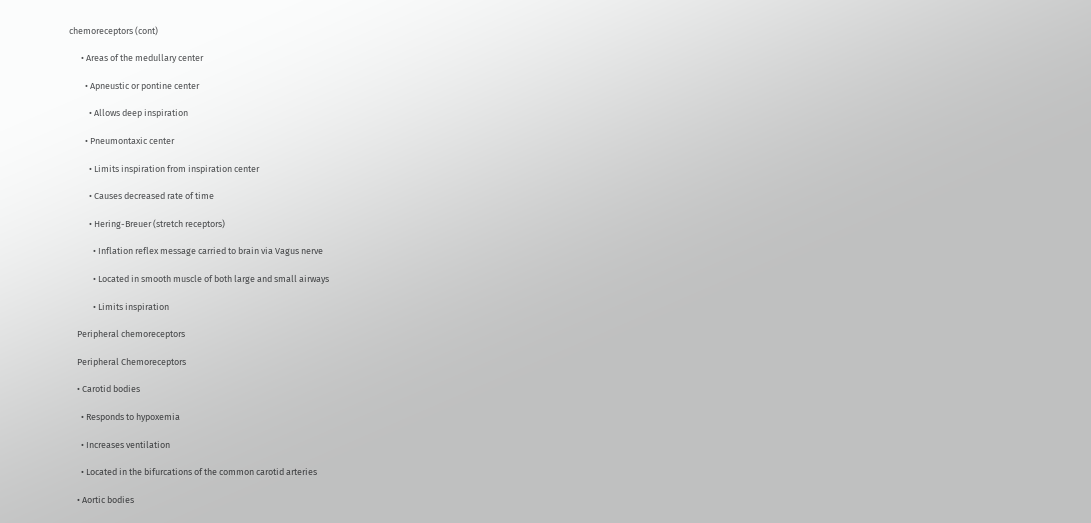chemoreceptors (cont)

      • Areas of the medullary center

        • Apneustic or pontine center

          • Allows deep inspiration

        • Pneumontaxic center

          • Limits inspiration from inspiration center

          • Causes decreased rate of time

          • Hering-Breuer (stretch receptors)

            • Inflation reflex message carried to brain via Vagus nerve

            • Located in smooth muscle of both large and small airways

            • Limits inspiration

    Peripheral chemoreceptors

    Peripheral Chemoreceptors

    • Carotid bodies

      • Responds to hypoxemia

      • Increases ventilation

      • Located in the bifurcations of the common carotid arteries

    • Aortic bodies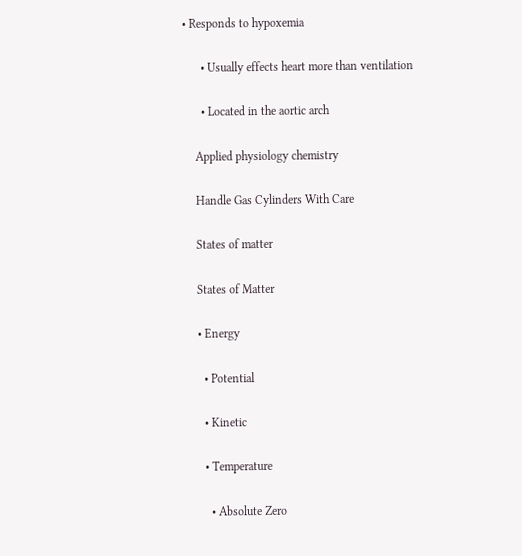• Responds to hypoxemia

      • Usually effects heart more than ventilation

      • Located in the aortic arch

    Applied physiology chemistry

    Handle Gas Cylinders With Care

    States of matter

    States of Matter

    • Energy

      • Potential

      • Kinetic

      • Temperature

        • Absolute Zero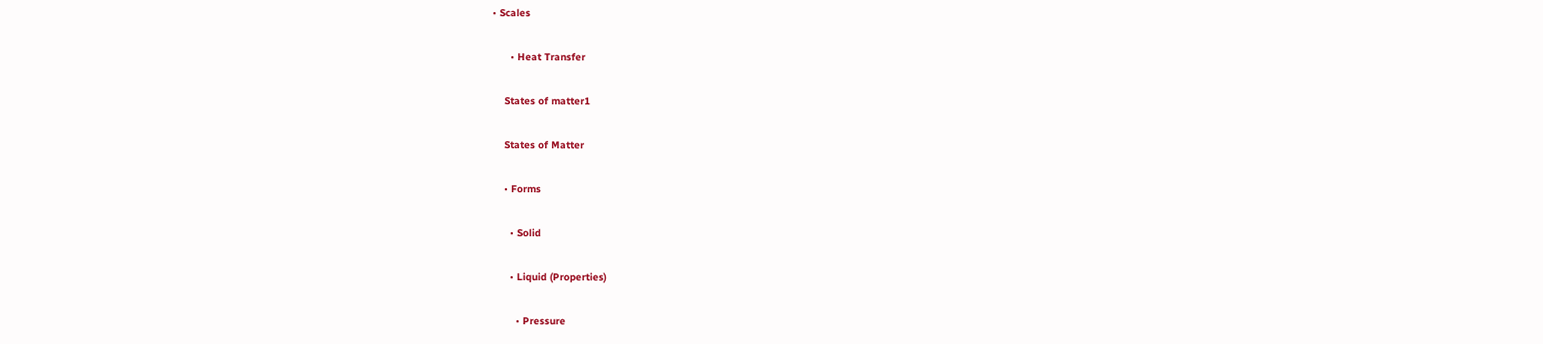• Scales

      • Heat Transfer

    States of matter1

    States of Matter

    • Forms

      • Solid

      • Liquid (Properties)

        • Pressure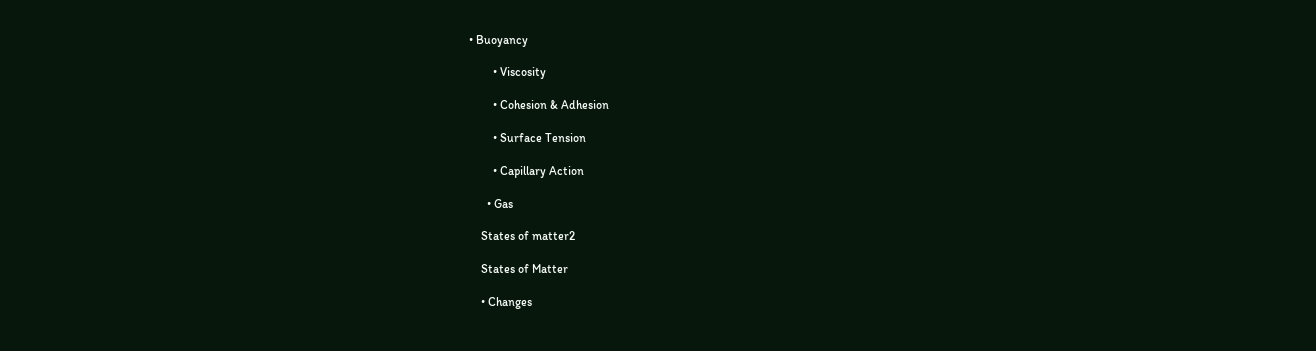• Buoyancy

        • Viscosity

        • Cohesion & Adhesion

        • Surface Tension

        • Capillary Action

      • Gas

    States of matter2

    States of Matter

    • Changes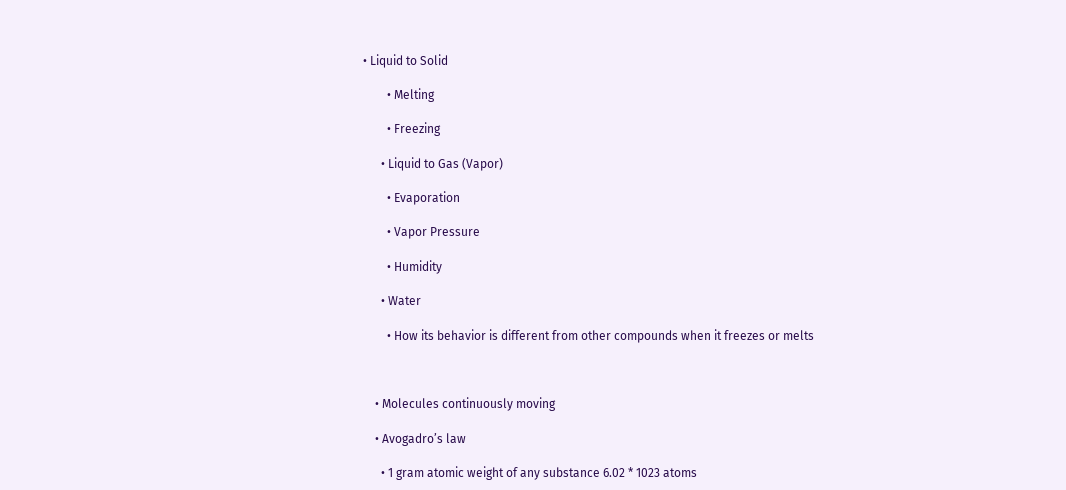• Liquid to Solid

        • Melting

        • Freezing

      • Liquid to Gas (Vapor)

        • Evaporation

        • Vapor Pressure

        • Humidity

      • Water

        • How its behavior is different from other compounds when it freezes or melts



    • Molecules continuously moving

    • Avogadro’s law

      • 1 gram atomic weight of any substance 6.02 * 1023 atoms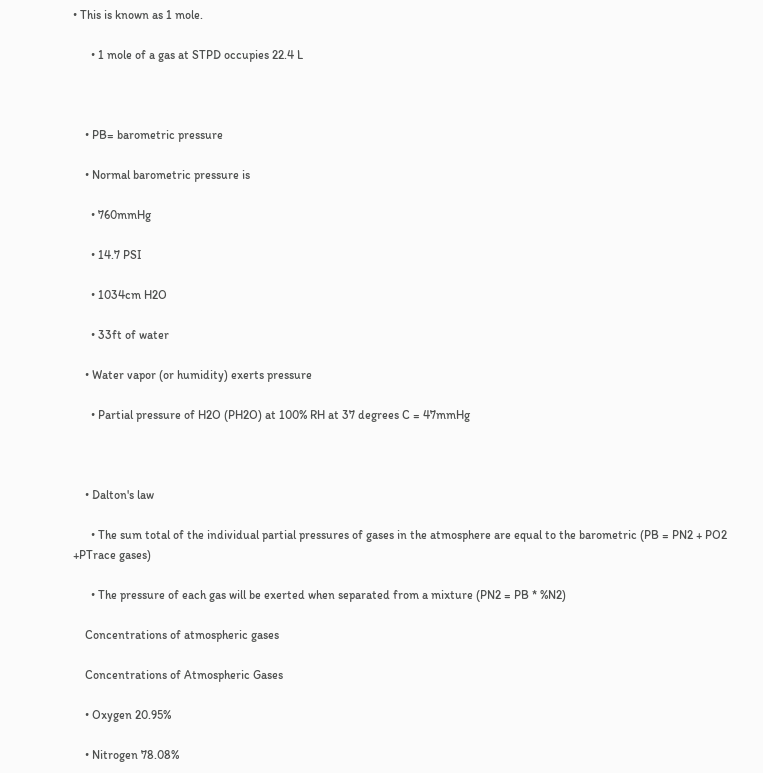• This is known as 1 mole.

      • 1 mole of a gas at STPD occupies 22.4 L



    • PB= barometric pressure

    • Normal barometric pressure is

      • 760mmHg

      • 14.7 PSI

      • 1034cm H2O

      • 33ft of water

    • Water vapor (or humidity) exerts pressure

      • Partial pressure of H2O (PH2O) at 100% RH at 37 degrees C = 47mmHg



    • Dalton's law

      • The sum total of the individual partial pressures of gases in the atmosphere are equal to the barometric (PB = PN2 + PO2 +PTrace gases)

      • The pressure of each gas will be exerted when separated from a mixture (PN2 = PB * %N2)

    Concentrations of atmospheric gases

    Concentrations of Atmospheric Gases

    • Oxygen 20.95%

    • Nitrogen 78.08%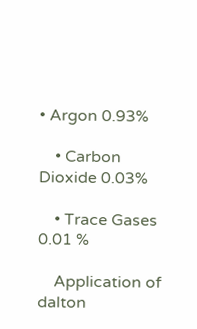• Argon 0.93%

    • Carbon Dioxide 0.03%

    • Trace Gases 0.01 %

    Application of dalton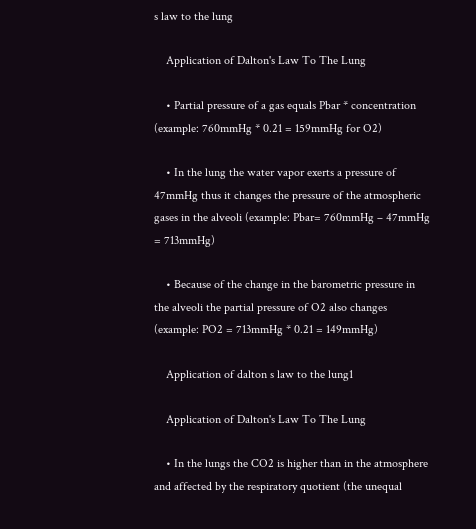s law to the lung

    Application of Dalton's Law To The Lung

    • Partial pressure of a gas equals Pbar * concentration (example: 760mmHg * 0.21 = 159mmHg for O2)

    • In the lung the water vapor exerts a pressure of 47mmHg thus it changes the pressure of the atmospheric gases in the alveoli (example: Pbar= 760mmHg – 47mmHg = 713mmHg)

    • Because of the change in the barometric pressure in the alveoli the partial pressure of O2 also changes (example: PO2 = 713mmHg * 0.21 = 149mmHg)

    Application of dalton s law to the lung1

    Application of Dalton's Law To The Lung

    • In the lungs the CO2 is higher than in the atmosphere and affected by the respiratory quotient (the unequal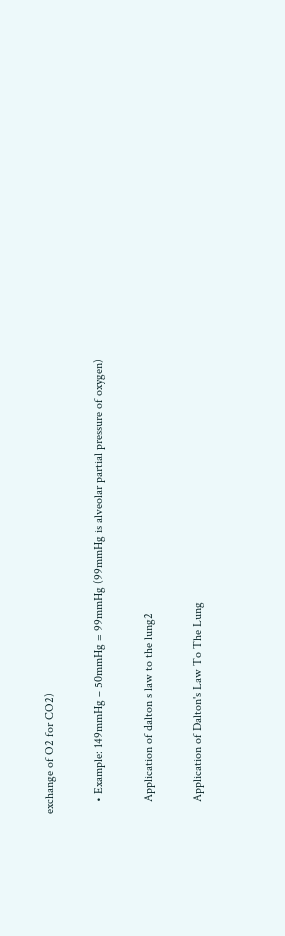exchange of O2 for CO2)

    • Example: 149mmHg – 50mmHg = 99mmHg (99mmHg is alveolar partial pressure of oxygen)

    Application of dalton s law to the lung2

    Application of Dalton's Law To The Lung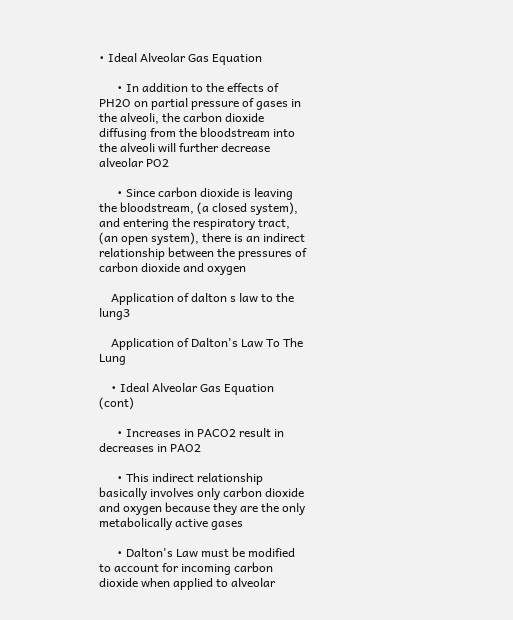• Ideal Alveolar Gas Equation

      • In addition to the effects of PH2O on partial pressure of gases in the alveoli, the carbon dioxide diffusing from the bloodstream into the alveoli will further decrease alveolar PO2

      • Since carbon dioxide is leaving the bloodstream, (a closed system), and entering the respiratory tract, (an open system), there is an indirect relationship between the pressures of carbon dioxide and oxygen

    Application of dalton s law to the lung3

    Application of Dalton's Law To The Lung

    • Ideal Alveolar Gas Equation (cont)

      • Increases in PACO2 result in decreases in PAO2

      • This indirect relationship basically involves only carbon dioxide and oxygen because they are the only metabolically active gases

      • Dalton's Law must be modified to account for incoming carbon dioxide when applied to alveolar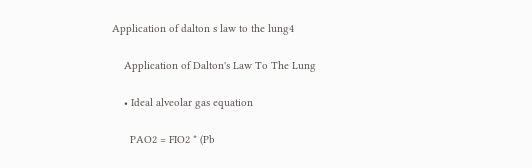Application of dalton s law to the lung4

    Application of Dalton's Law To The Lung

    • Ideal alveolar gas equation

      PAO2 = FIO2 * (Pb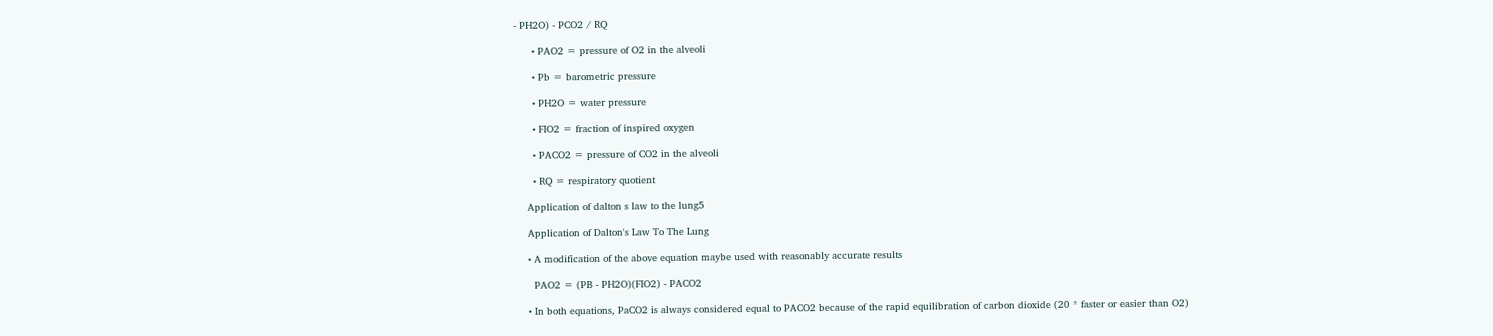- PH2O) - PCO2 / RQ

      • PAO2 = pressure of O2 in the alveoli

      • Pb = barometric pressure

      • PH2O = water pressure

      • FIO2 = fraction of inspired oxygen

      • PACO2 = pressure of CO2 in the alveoli

      • RQ = respiratory quotient

    Application of dalton s law to the lung5

    Application of Dalton's Law To The Lung

    • A modification of the above equation maybe used with reasonably accurate results

      PAO2 = (PB - PH2O)(FIO2) - PACO2

    • In both equations, PaCO2 is always considered equal to PACO2 because of the rapid equilibration of carbon dioxide (20 * faster or easier than O2)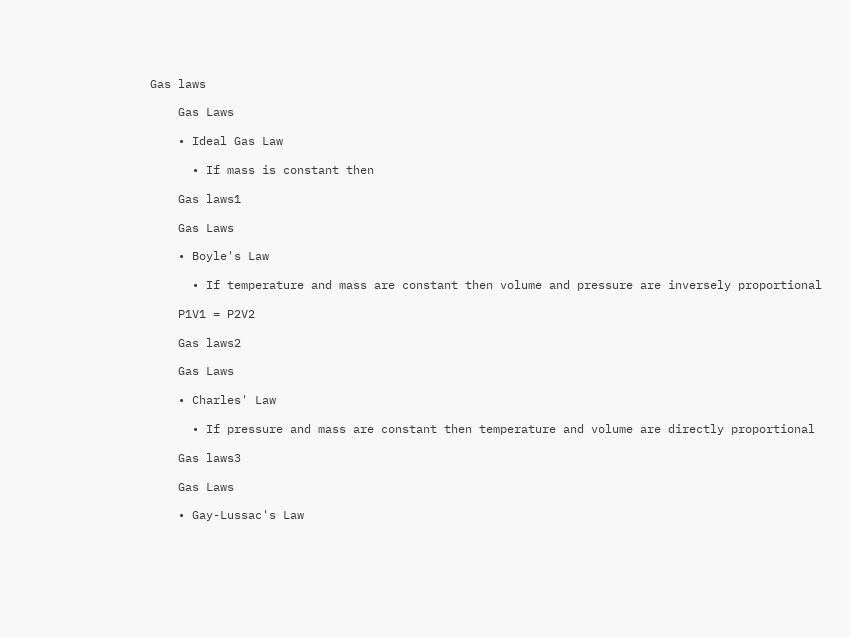Gas laws

    Gas Laws

    • Ideal Gas Law

      • If mass is constant then

    Gas laws1

    Gas Laws

    • Boyle's Law

      • If temperature and mass are constant then volume and pressure are inversely proportional

    P1V1 = P2V2

    Gas laws2

    Gas Laws

    • Charles' Law

      • If pressure and mass are constant then temperature and volume are directly proportional

    Gas laws3

    Gas Laws

    • Gay-Lussac's Law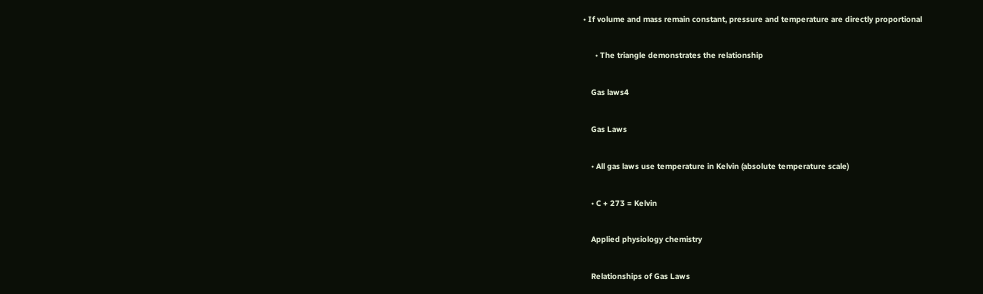• If volume and mass remain constant, pressure and temperature are directly proportional

      • The triangle demonstrates the relationship

    Gas laws4

    Gas Laws

    • All gas laws use temperature in Kelvin (absolute temperature scale)

    • C + 273 = Kelvin

    Applied physiology chemistry

    Relationships of Gas Laws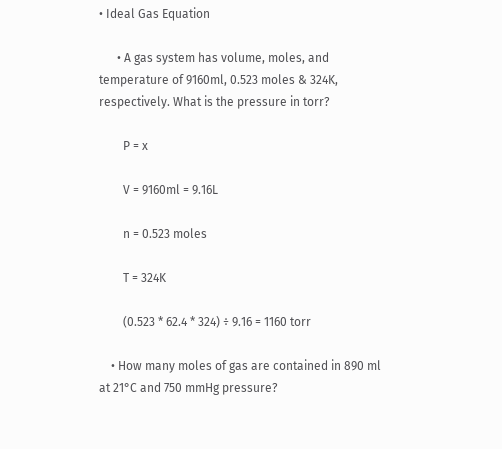• Ideal Gas Equation

      • A gas system has volume, moles, and temperature of 9160ml, 0.523 moles & 324K, respectively. What is the pressure in torr?

        P = x

        V = 9160ml = 9.16L

        n = 0.523 moles

        T = 324K

        (0.523 * 62.4 * 324) ÷ 9.16 = 1160 torr

    • How many moles of gas are contained in 890 ml at 21°C and 750 mmHg pressure?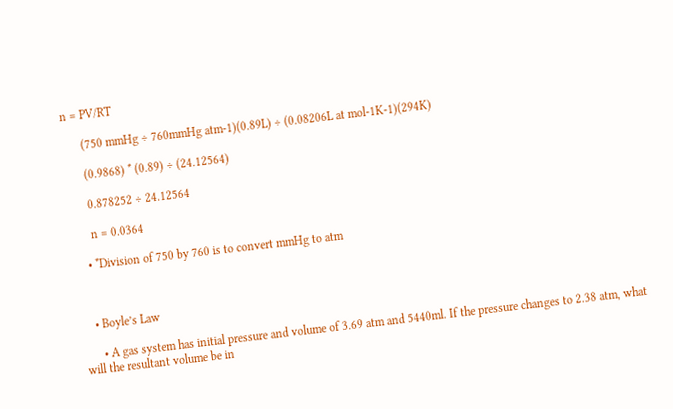n = PV/RT

      (750 mmHg ÷ 760mmHg atm-1)(0.89L) ÷ (0.08206L at mol-1K-1)(294K)

      (0.9868) * (0.89) ÷ (24.12564)

      0.878252 ÷ 24.12564

      n = 0.0364

    • *Division of 750 by 760 is to convert mmHg to atm



    • Boyle’s Law

      • A gas system has initial pressure and volume of 3.69 atm and 5440ml. If the pressure changes to 2.38 atm, what will the resultant volume be in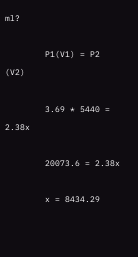ml?

        P1(V1) = P2 (V2)

        3.69 * 5440 = 2.38x

        20073.6 = 2.38x

        x = 8434.29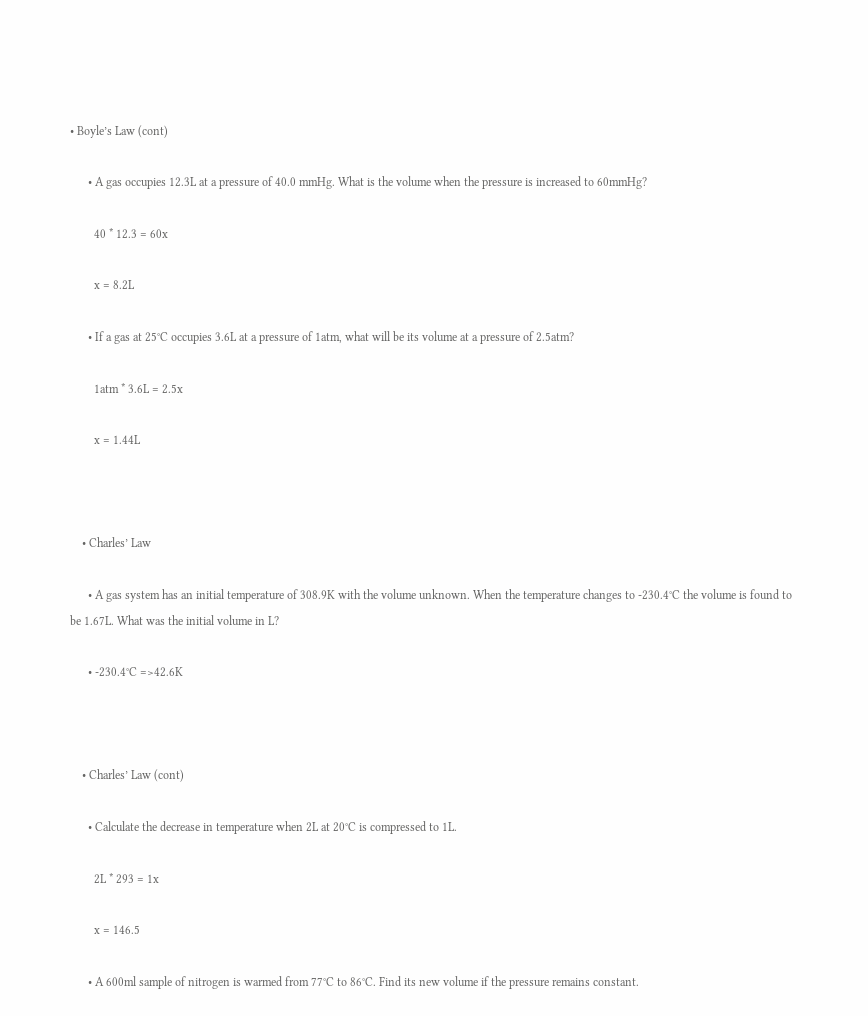• Boyle’s Law (cont)

      • A gas occupies 12.3L at a pressure of 40.0 mmHg. What is the volume when the pressure is increased to 60mmHg?

        40 * 12.3 = 60x

        x = 8.2L

      • If a gas at 25°C occupies 3.6L at a pressure of 1atm, what will be its volume at a pressure of 2.5atm?

        1atm * 3.6L = 2.5x

        x = 1.44L



    • Charles’ Law

      • A gas system has an initial temperature of 308.9K with the volume unknown. When the temperature changes to -230.4°C the volume is found to be 1.67L. What was the initial volume in L?

      • -230.4°C =>42.6K



    • Charles’ Law (cont)

      • Calculate the decrease in temperature when 2L at 20°C is compressed to 1L.

        2L * 293 = 1x

        x = 146.5

      • A 600ml sample of nitrogen is warmed from 77°C to 86°C. Find its new volume if the pressure remains constant.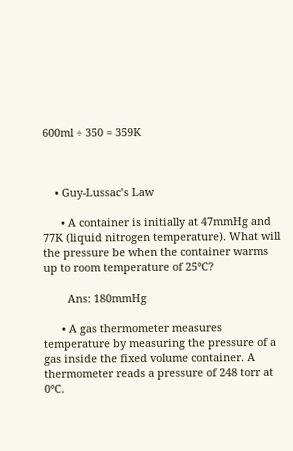600ml ÷ 350 = 359K



    • Guy-Lussac’s Law

      • A container is initially at 47mmHg and 77K (liquid nitrogen temperature). What will the pressure be when the container warms up to room temperature of 25°C?

        Ans: 180mmHg

      • A gas thermometer measures temperature by measuring the pressure of a gas inside the fixed volume container. A thermometer reads a pressure of 248 torr at 0°C.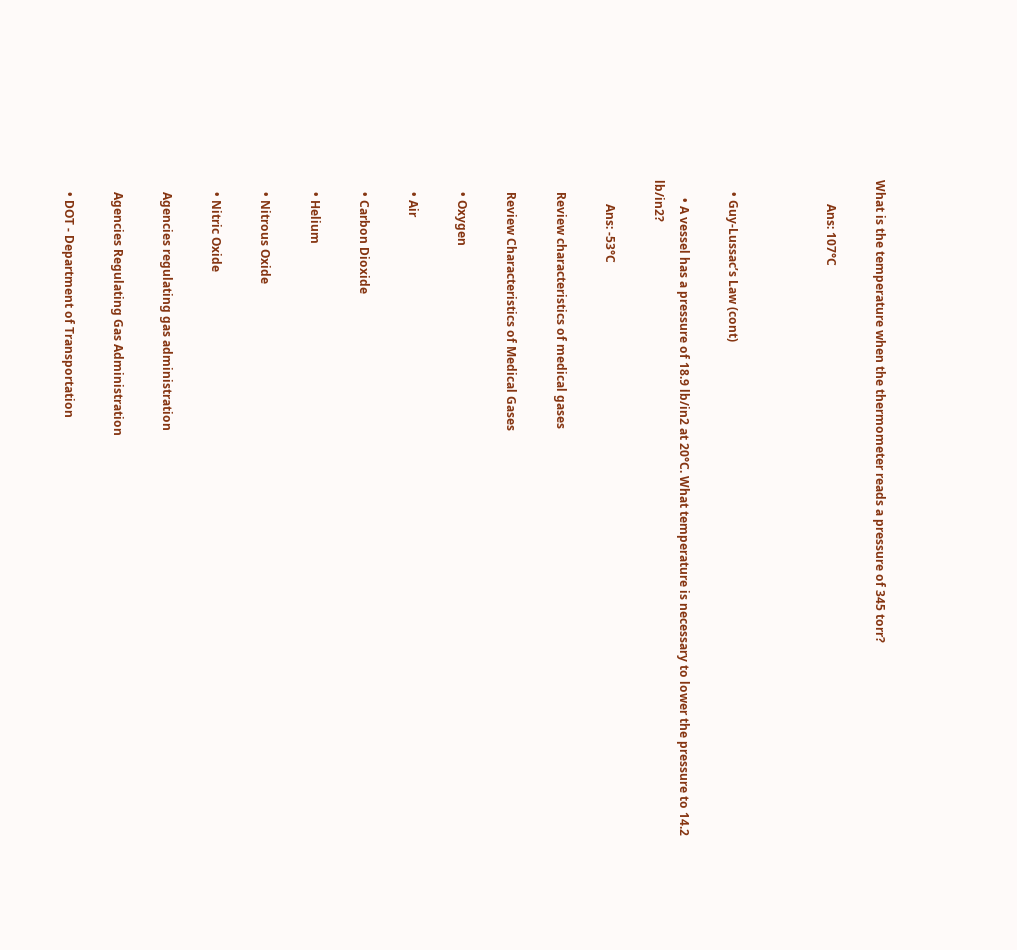What is the temperature when the thermometer reads a pressure of 345 torr?

        Ans: 107°C



    • Guy-Lussac’s Law (cont)

      • A vessel has a pressure of 18.9 lb/in2 at 20°C. What temperature is necessary to lower the pressure to 14.2 lb/in2?

        Ans: -53°C

    Review characteristics of medical gases

    Review Characteristics of Medical Gases

    • Oxygen

    • Air

    • Carbon Dioxide

    • Helium

    • Nitrous Oxide

    • Nitric Oxide

    Agencies regulating gas administration

    Agencies Regulating Gas Administration

    • DOT - Department of Transportation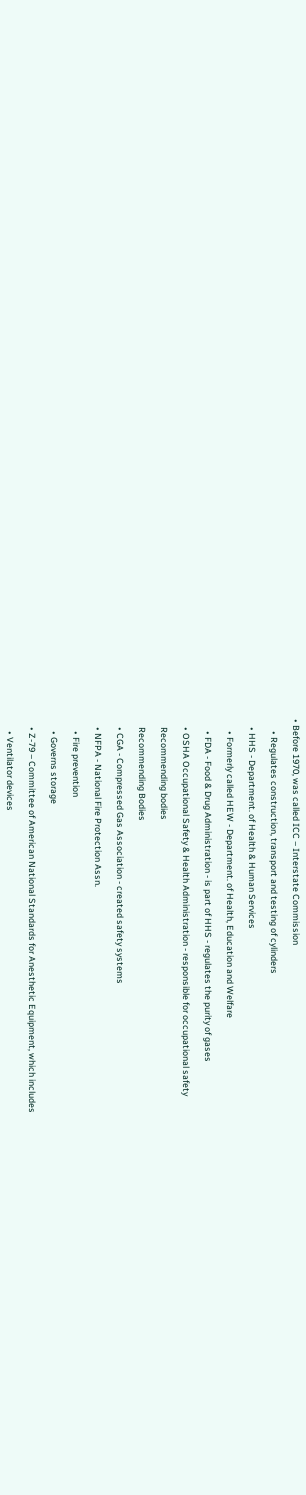• Before 1970, was called ICC – Interstate Commission

      • Regulates construction, transport and testing of cylinders

    • HHS - Department. of Health & Human Services

      • Formerly called HEW - Department. of Health, Education and Welfare

      • FDA - Food & Drug Administration - is part of HHS - regulates the purity of gases

    • OSHA Occupational Safety & Health Administration - responsible for occupational safety

    Recommending bodies

    Recommending Bodies

    • CGA - Compressed Gas Association - created safety systems

    • NFPA - National Fire Protection Assn.

      • Fire prevention

      • Governs storage

    • Z-79 – Committee of American National Standards for Anesthetic Equipment, which includes

      • Ventilator devices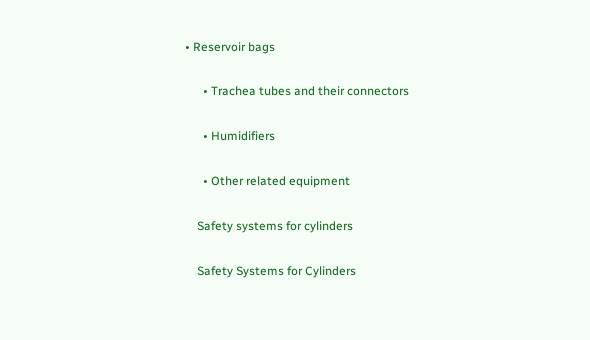• Reservoir bags

      • Trachea tubes and their connectors

      • Humidifiers

      • Other related equipment

    Safety systems for cylinders

    Safety Systems for Cylinders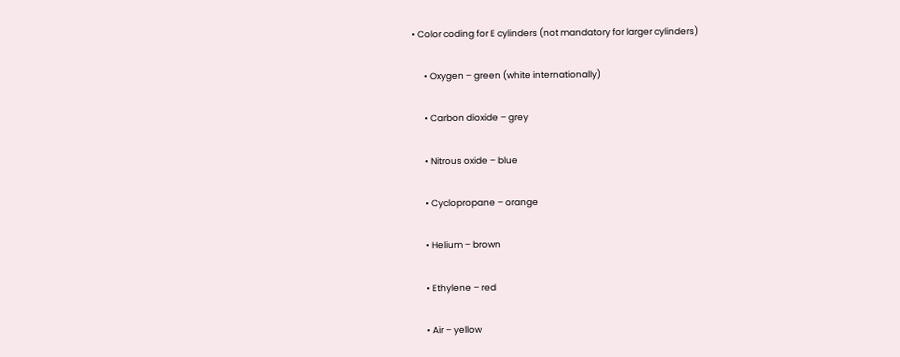• Color coding for E cylinders (not mandatory for larger cylinders)

      • Oxygen – green (white internationally)

      • Carbon dioxide – grey

      • Nitrous oxide – blue

      • Cyclopropane – orange

      • Helium – brown

      • Ethylene – red

      • Air – yellow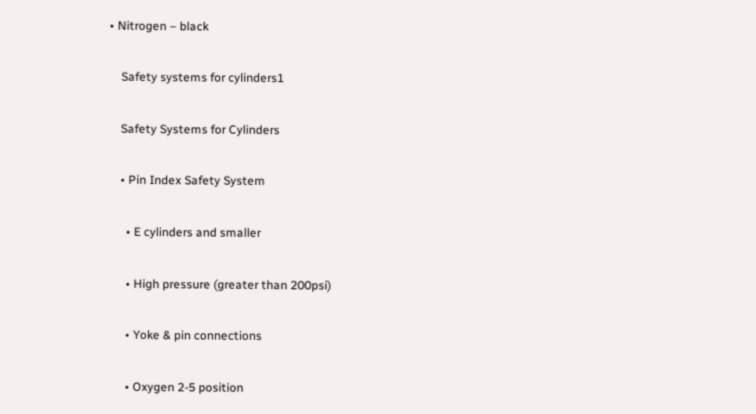• Nitrogen – black

    Safety systems for cylinders1

    Safety Systems for Cylinders

    • Pin Index Safety System

      • E cylinders and smaller

      • High pressure (greater than 200psi)

      • Yoke & pin connections

      • Oxygen 2-5 position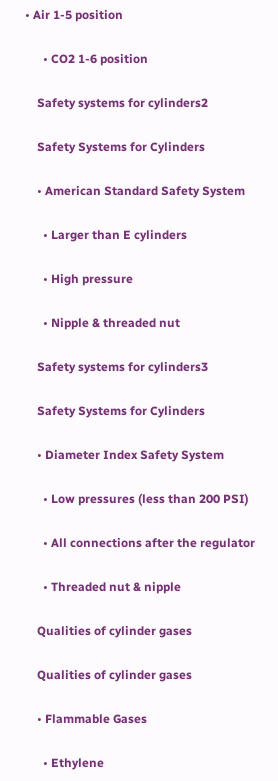• Air 1-5 position

      • CO2 1-6 position

    Safety systems for cylinders2

    Safety Systems for Cylinders

    • American Standard Safety System

      • Larger than E cylinders

      • High pressure

      • Nipple & threaded nut

    Safety systems for cylinders3

    Safety Systems for Cylinders

    • Diameter Index Safety System

      • Low pressures (less than 200 PSI)

      • All connections after the regulator

      • Threaded nut & nipple

    Qualities of cylinder gases

    Qualities of cylinder gases

    • Flammable Gases

      • Ethylene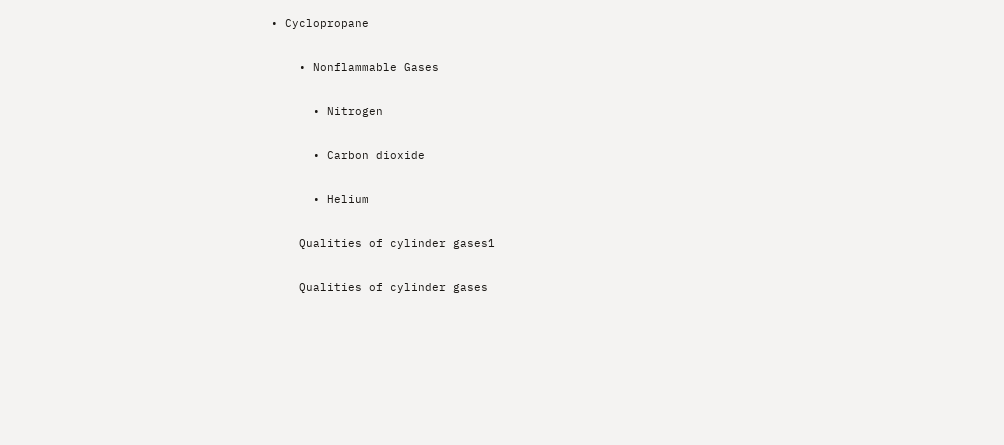• Cyclopropane

    • Nonflammable Gases

      • Nitrogen

      • Carbon dioxide

      • Helium

    Qualities of cylinder gases1

    Qualities of cylinder gases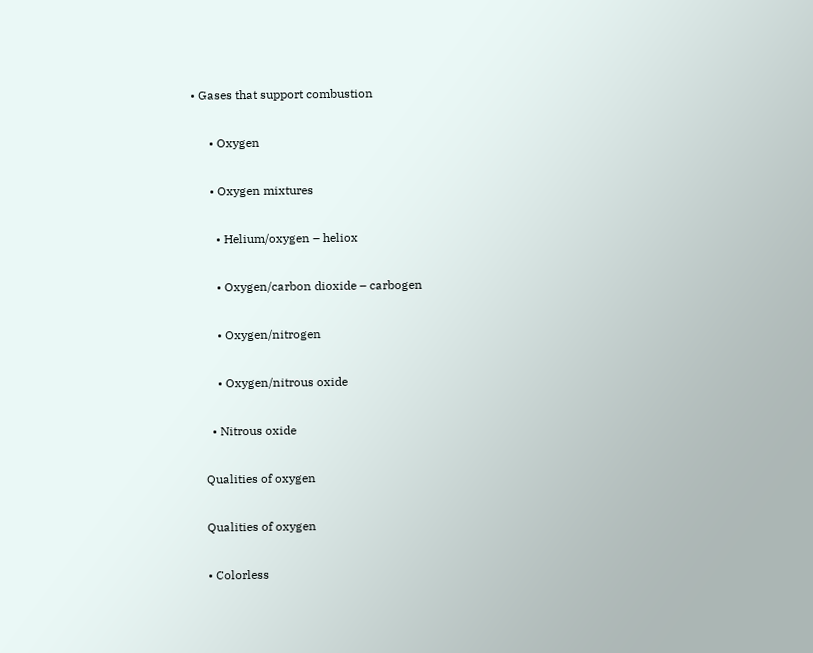• Gases that support combustion

      • Oxygen

      • Oxygen mixtures

        • Helium/oxygen – heliox

        • Oxygen/carbon dioxide – carbogen

        • Oxygen/nitrogen

        • Oxygen/nitrous oxide

      • Nitrous oxide

    Qualities of oxygen

    Qualities of oxygen

    • Colorless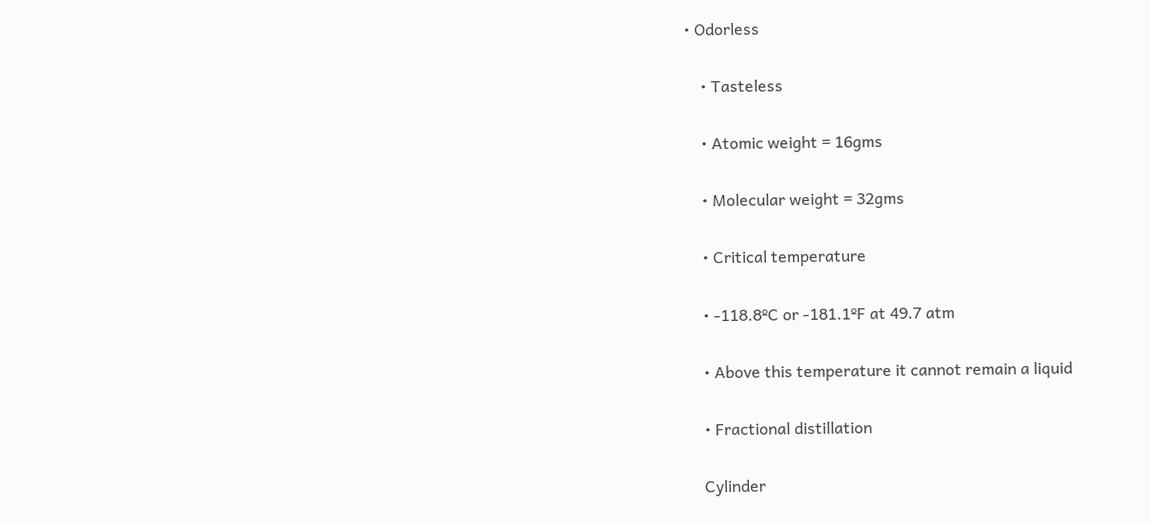• Odorless

    • Tasteless

    • Atomic weight = 16gms

    • Molecular weight = 32gms

    • Critical temperature

    • -118.8ºC or -181.1ºF at 49.7 atm

    • Above this temperature it cannot remain a liquid

    • Fractional distillation

    Cylinder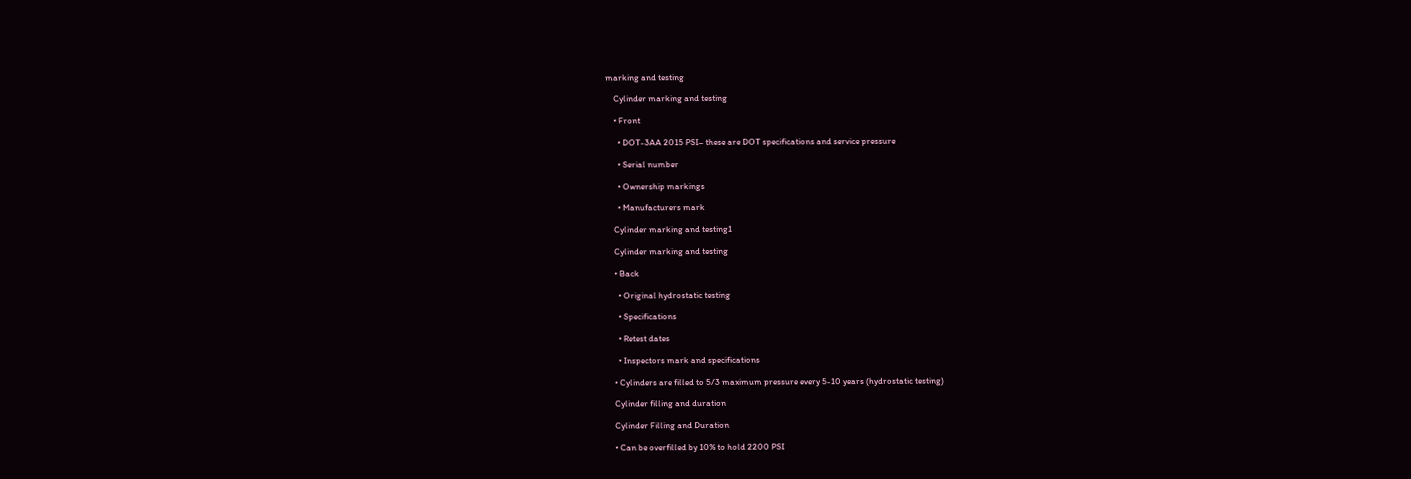marking and testing

    Cylinder marking and testing

    • Front

      • DOT-3AA 2015 PSI– these are DOT specifications and service pressure

      • Serial number

      • Ownership markings

      • Manufacturers mark

    Cylinder marking and testing1

    Cylinder marking and testing

    • Back

      • Original hydrostatic testing

      • Specifications

      • Retest dates

      • Inspectors mark and specifications

    • Cylinders are filled to 5/3 maximum pressure every 5-10 years (hydrostatic testing)

    Cylinder filling and duration

    Cylinder Filling and Duration

    • Can be overfilled by 10% to hold 2200 PSI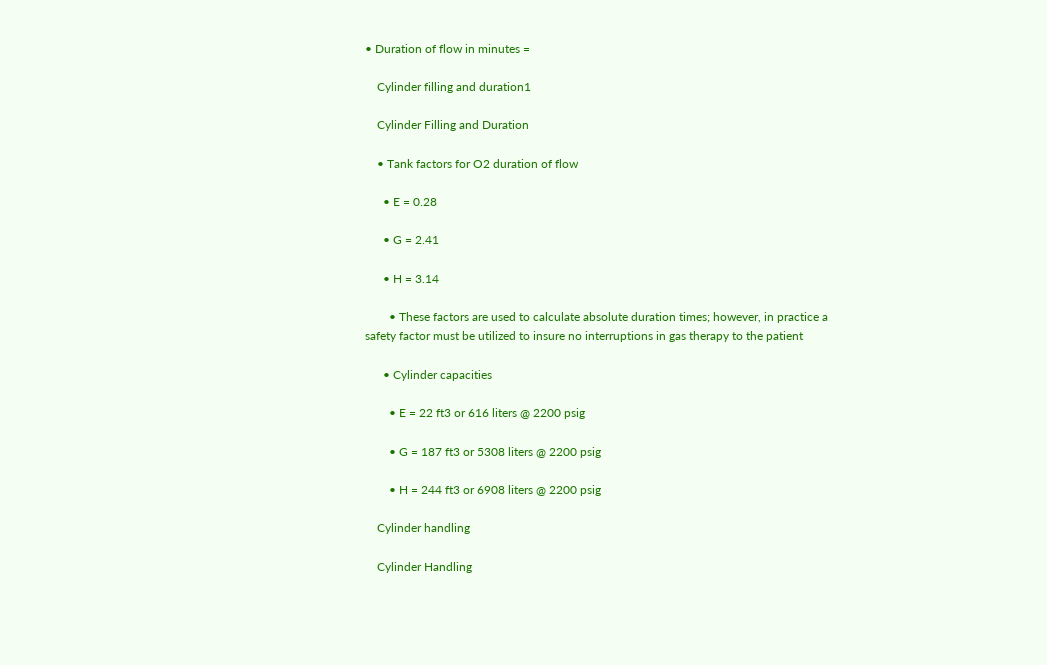• Duration of flow in minutes =

    Cylinder filling and duration1

    Cylinder Filling and Duration

    • Tank factors for O2 duration of flow

      • E = 0.28

      • G = 2.41

      • H = 3.14

        • These factors are used to calculate absolute duration times; however, in practice a safety factor must be utilized to insure no interruptions in gas therapy to the patient

      • Cylinder capacities

        • E = 22 ft3 or 616 liters @ 2200 psig

        • G = 187 ft3 or 5308 liters @ 2200 psig

        • H = 244 ft3 or 6908 liters @ 2200 psig

    Cylinder handling

    Cylinder Handling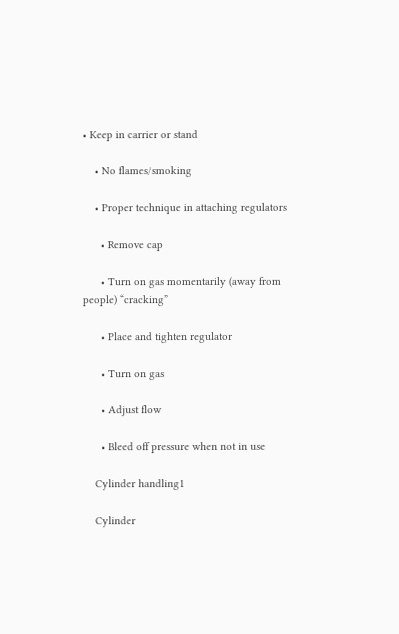• Keep in carrier or stand

    • No flames/smoking

    • Proper technique in attaching regulators

      • Remove cap

      • Turn on gas momentarily (away from people) “cracking”

      • Place and tighten regulator

      • Turn on gas

      • Adjust flow

      • Bleed off pressure when not in use

    Cylinder handling1

    Cylinder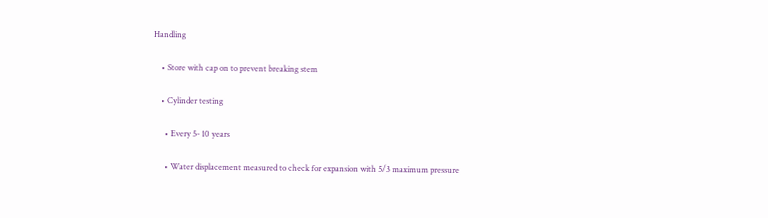Handling

    • Store with cap on to prevent breaking stem

    • Cylinder testing

      • Every 5- 10 years

      • Water displacement measured to check for expansion with 5/3 maximum pressure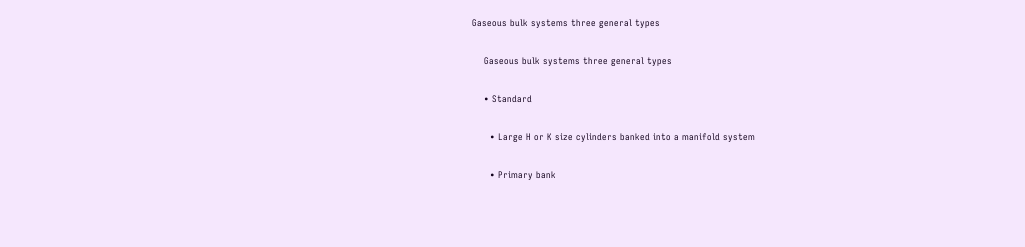Gaseous bulk systems three general types

    Gaseous bulk systems three general types

    • Standard

      • Large H or K size cylinders banked into a manifold system

      • Primary bank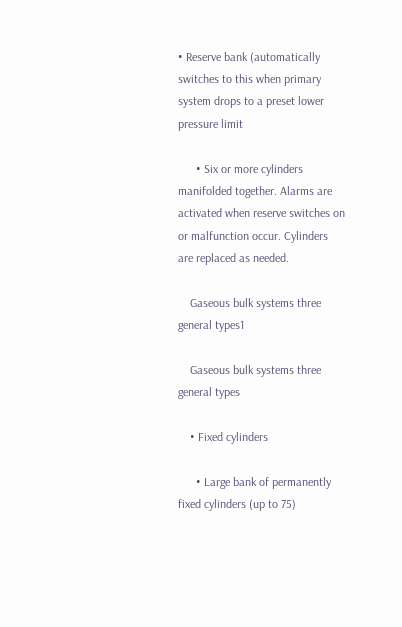• Reserve bank (automatically switches to this when primary system drops to a preset lower pressure limit

      • Six or more cylinders manifolded together. Alarms are activated when reserve switches on or malfunction occur. Cylinders are replaced as needed.

    Gaseous bulk systems three general types1

    Gaseous bulk systems three general types

    • Fixed cylinders

      • Large bank of permanently fixed cylinders (up to 75)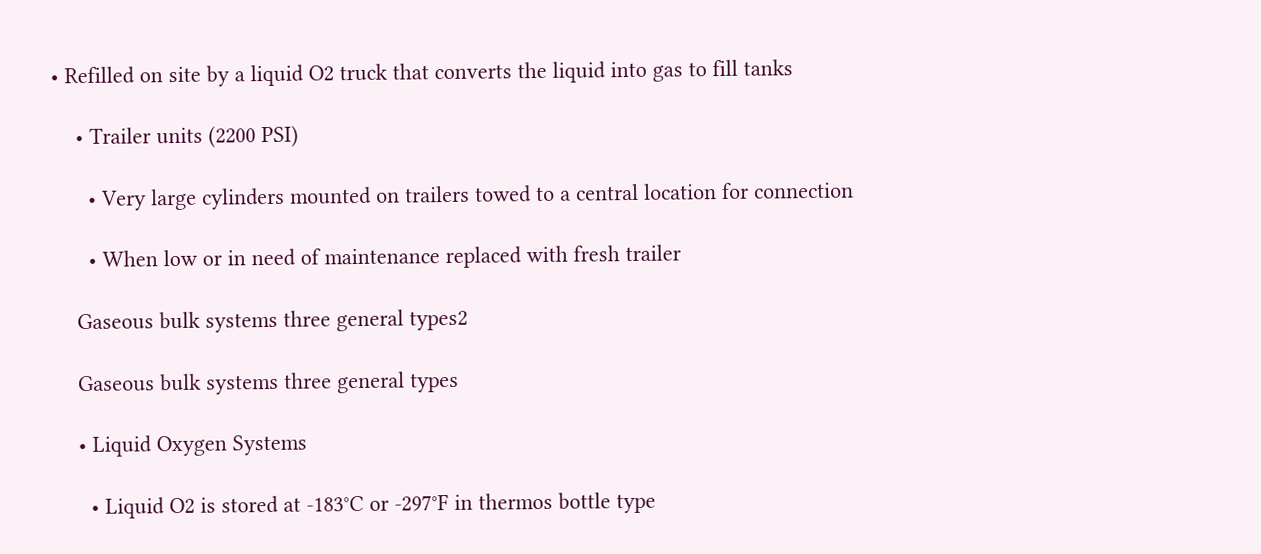• Refilled on site by a liquid O2 truck that converts the liquid into gas to fill tanks

    • Trailer units (2200 PSI)

      • Very large cylinders mounted on trailers towed to a central location for connection

      • When low or in need of maintenance replaced with fresh trailer

    Gaseous bulk systems three general types2

    Gaseous bulk systems three general types

    • Liquid Oxygen Systems

      • Liquid O2 is stored at -183°C or -297°F in thermos bottle type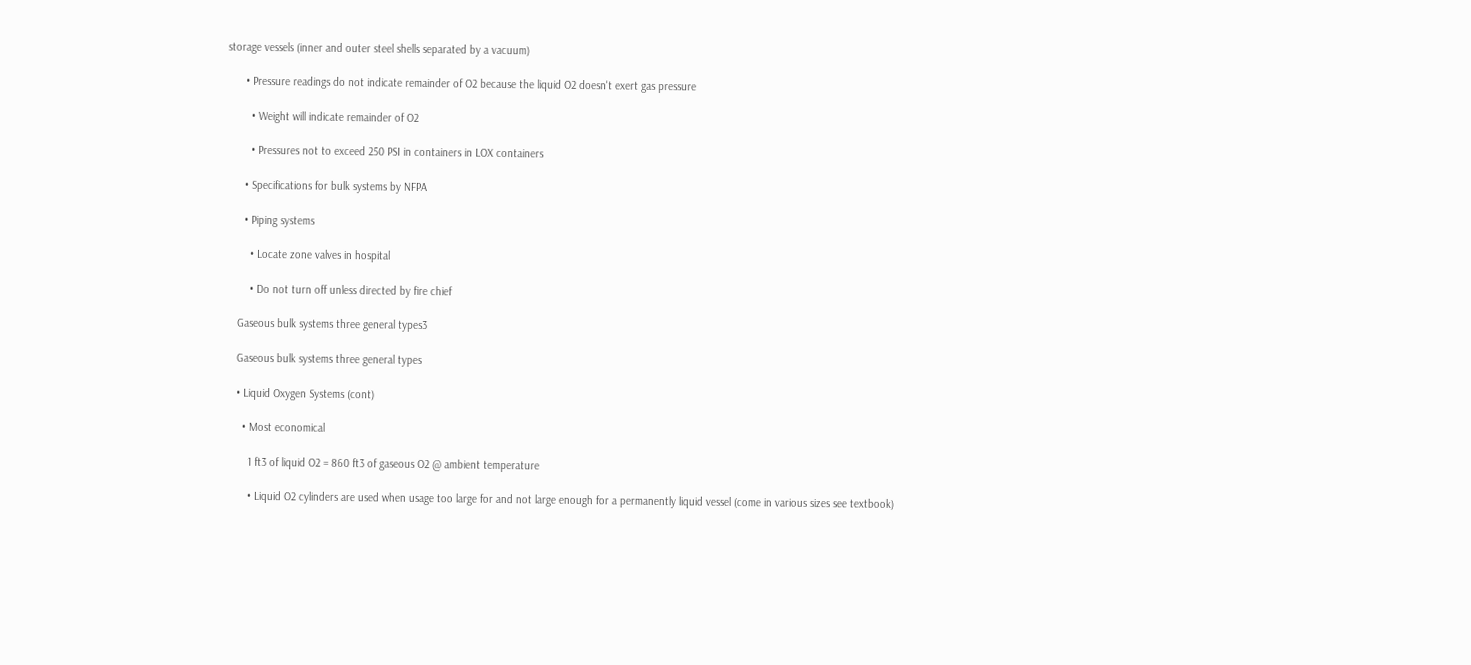storage vessels (inner and outer steel shells separated by a vacuum)

      • Pressure readings do not indicate remainder of O2 because the liquid O2 doesn't exert gas pressure

        • Weight will indicate remainder of O2

        • Pressures not to exceed 250 PSI in containers in LOX containers

      • Specifications for bulk systems by NFPA

      • Piping systems

        • Locate zone valves in hospital

        • Do not turn off unless directed by fire chief

    Gaseous bulk systems three general types3

    Gaseous bulk systems three general types

    • Liquid Oxygen Systems (cont)

      • Most economical

        1 ft3 of liquid O2 = 860 ft3 of gaseous O2 @ ambient temperature

        • Liquid O2 cylinders are used when usage too large for and not large enough for a permanently liquid vessel (come in various sizes see textbook)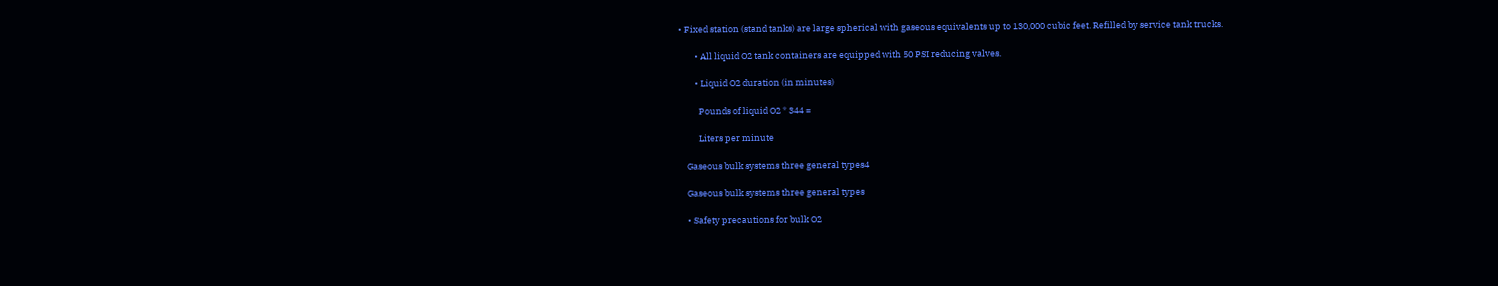• Fixed station (stand tanks) are large spherical with gaseous equivalents up to 130,000 cubic feet. Refilled by service tank trucks.

        • All liquid O2 tank containers are equipped with 50 PSI reducing valves.

        • Liquid O2 duration (in minutes)

          Pounds of liquid O2 * 344 =

          Liters per minute

    Gaseous bulk systems three general types4

    Gaseous bulk systems three general types

    • Safety precautions for bulk O2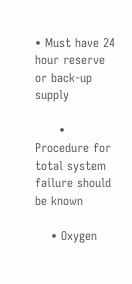• Must have 24 hour reserve or back-up supply

      • Procedure for total system failure should be known

    • Oxygen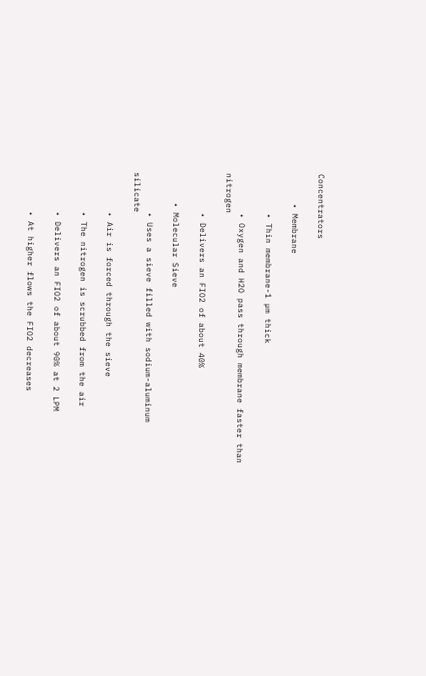Concentrators

      • Membrane

        • Thin membrane-1 µm thick

        • Oxygen and H2O pass through membrane faster than nitrogen

        • Delivers an FIO2 of about 40%

      • Molecular Sieve

        • Uses a sieve filled with sodium-aluminum silicate

        • Air is forced through the sieve

        • The nitrogen is scrubbed from the air

        • Delivers an FIO2 of about 90% at 2 LPM

        • At higher flows the FIO2 decreases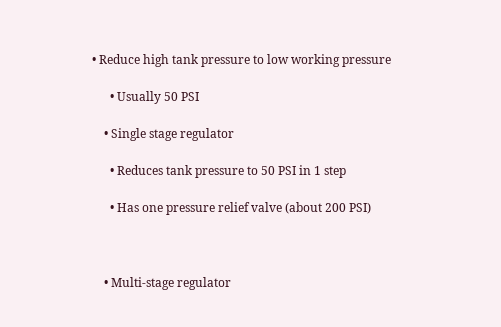• Reduce high tank pressure to low working pressure

      • Usually 50 PSI

    • Single stage regulator

      • Reduces tank pressure to 50 PSI in 1 step

      • Has one pressure relief valve (about 200 PSI)



    • Multi-stage regulator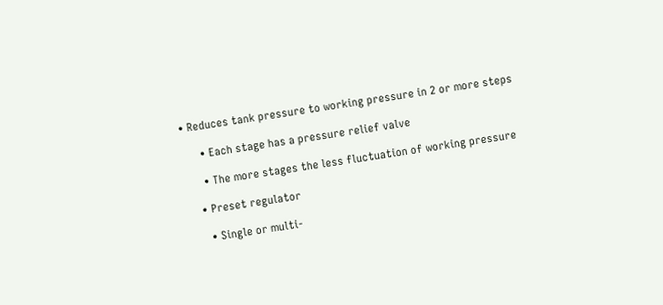• Reduces tank pressure to working pressure in 2 or more steps

      • Each stage has a pressure relief valve

      • The more stages the less fluctuation of working pressure

    • Preset regulator

      • Single or multi-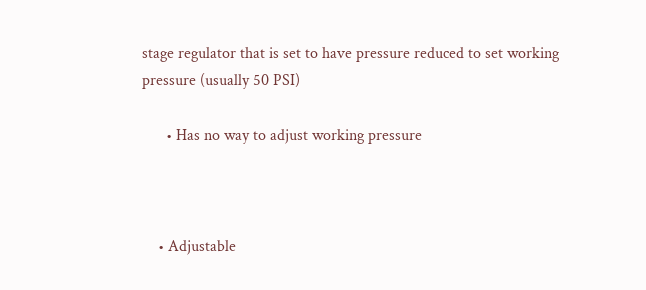stage regulator that is set to have pressure reduced to set working pressure (usually 50 PSI)

      • Has no way to adjust working pressure



    • Adjustable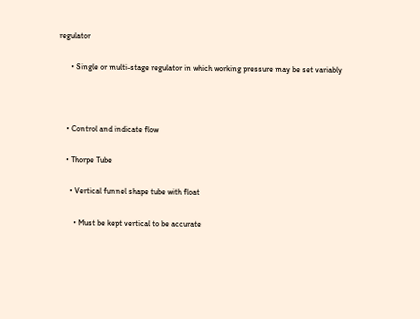regulator

      • Single or multi-stage regulator in which working pressure may be set variably



    • Control and indicate flow

    • Thorpe Tube

      • Vertical funnel shape tube with float

        • Must be kept vertical to be accurate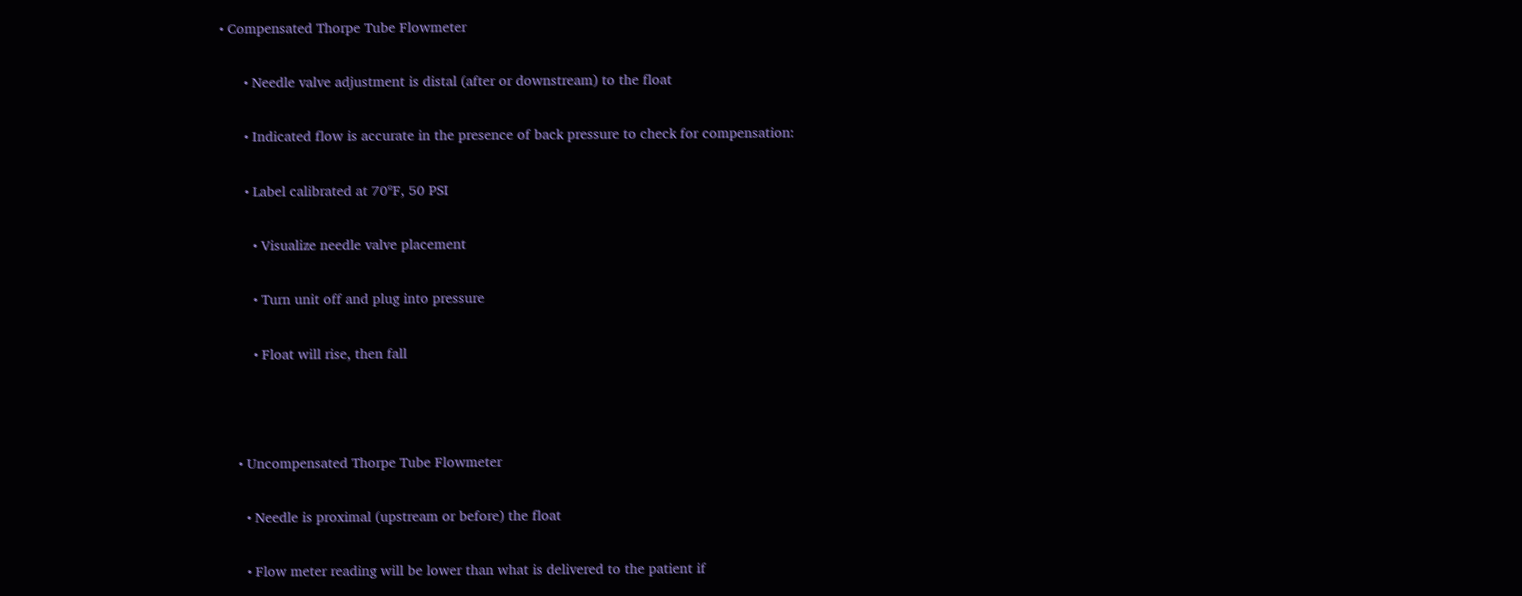• Compensated Thorpe Tube Flowmeter

      • Needle valve adjustment is distal (after or downstream) to the float

      • Indicated flow is accurate in the presence of back pressure to check for compensation:

      • Label calibrated at 70ºF, 50 PSI

        • Visualize needle valve placement

        • Turn unit off and plug into pressure

        • Float will rise, then fall



    • Uncompensated Thorpe Tube Flowmeter

      • Needle is proximal (upstream or before) the float

      • Flow meter reading will be lower than what is delivered to the patient if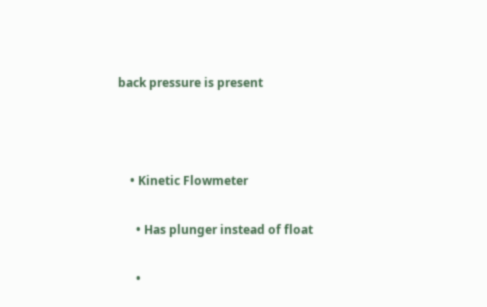back pressure is present



    • Kinetic Flowmeter

      • Has plunger instead of float

      •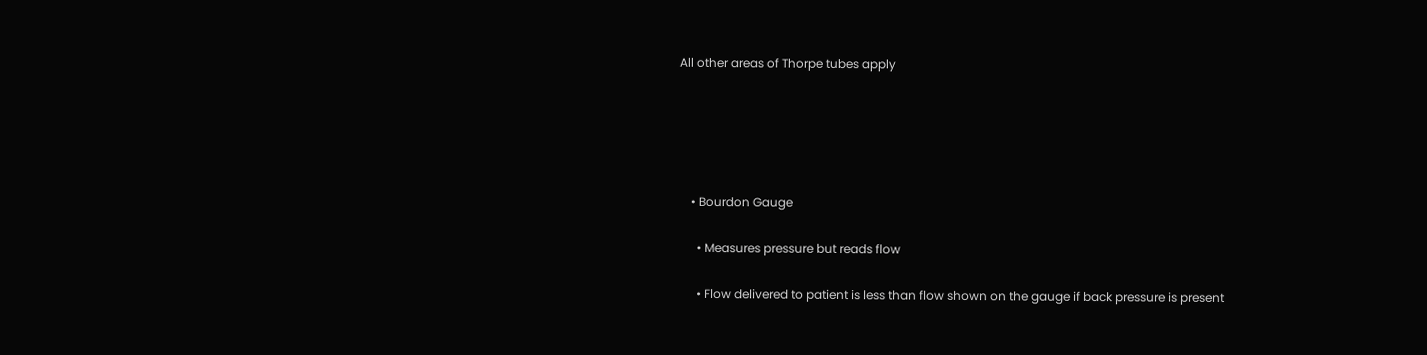All other areas of Thorpe tubes apply





    • Bourdon Gauge

      • Measures pressure but reads flow

      • Flow delivered to patient is less than flow shown on the gauge if back pressure is present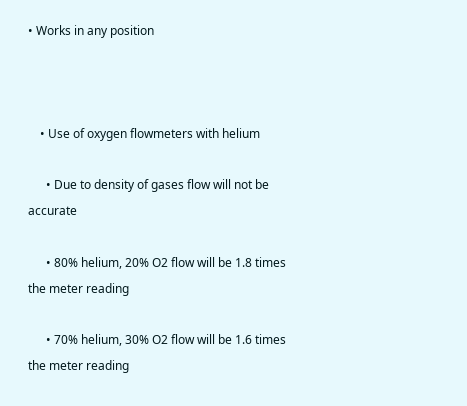• Works in any position



    • Use of oxygen flowmeters with helium

      • Due to density of gases flow will not be accurate

      • 80% helium, 20% O2 flow will be 1.8 times the meter reading

      • 70% helium, 30% O2 flow will be 1.6 times the meter reading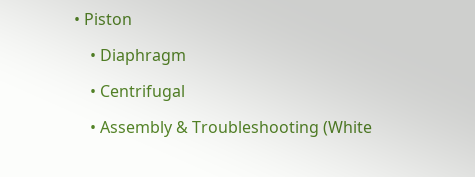• Piston

    • Diaphragm

    • Centrifugal

    • Assembly & Troubleshooting (White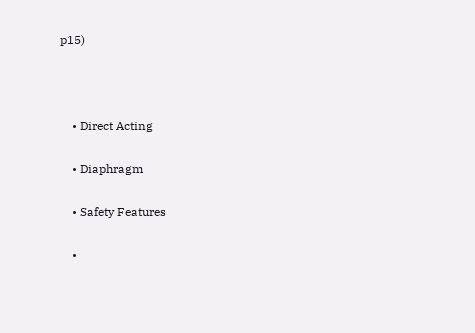p15)



    • Direct Acting

    • Diaphragm

    • Safety Features

    •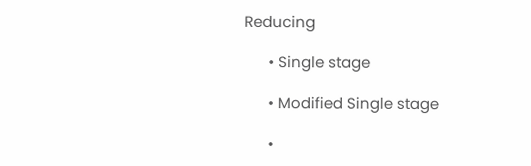Reducing

      • Single stage

      • Modified Single stage

      •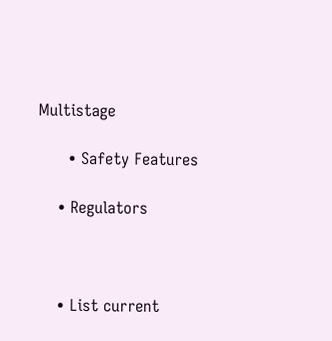Multistage

      • Safety Features

    • Regulators



    • List current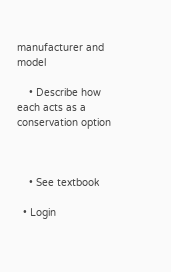manufacturer and model

    • Describe how each acts as a conservation option



    • See textbook

  • Login